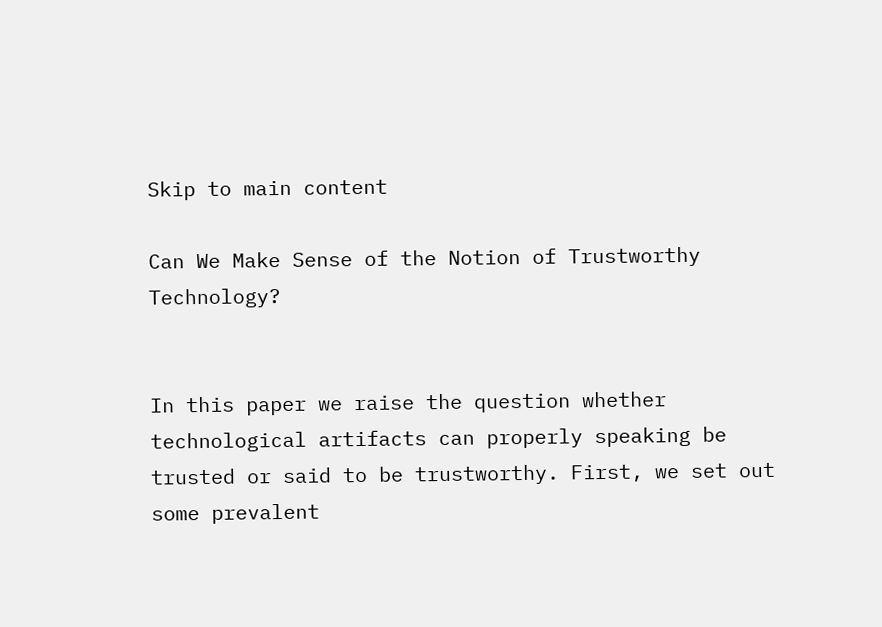Skip to main content

Can We Make Sense of the Notion of Trustworthy Technology?


In this paper we raise the question whether technological artifacts can properly speaking be trusted or said to be trustworthy. First, we set out some prevalent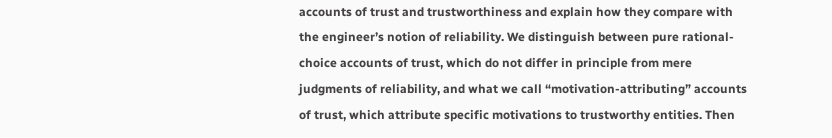accounts of trust and trustworthiness and explain how they compare with the engineer’s notion of reliability. We distinguish between pure rational-choice accounts of trust, which do not differ in principle from mere judgments of reliability, and what we call “motivation-attributing” accounts of trust, which attribute specific motivations to trustworthy entities. Then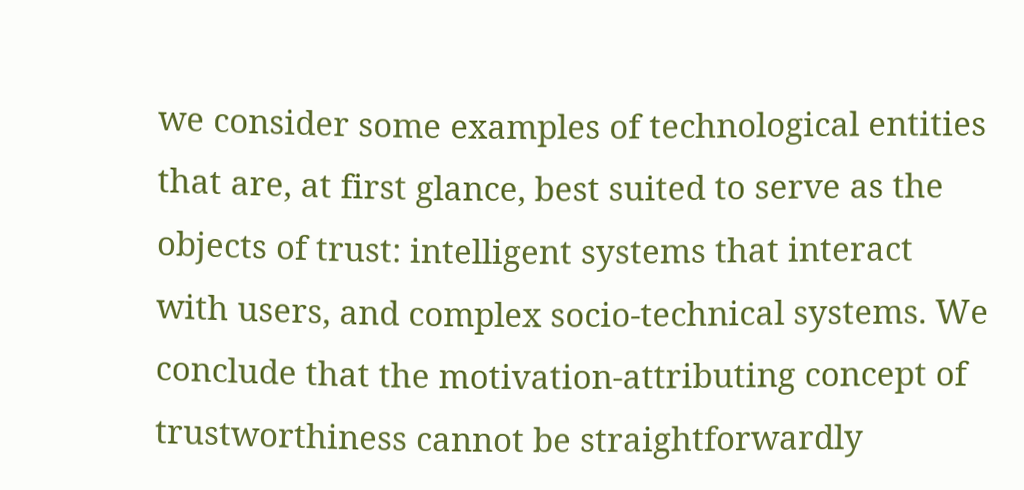we consider some examples of technological entities that are, at first glance, best suited to serve as the objects of trust: intelligent systems that interact with users, and complex socio-technical systems. We conclude that the motivation-attributing concept of trustworthiness cannot be straightforwardly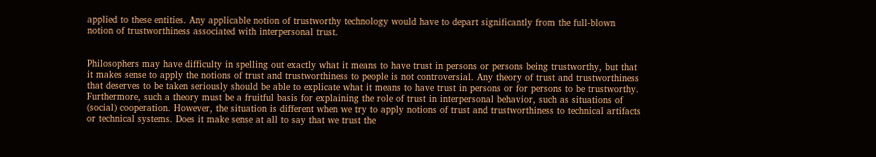applied to these entities. Any applicable notion of trustworthy technology would have to depart significantly from the full-blown notion of trustworthiness associated with interpersonal trust.


Philosophers may have difficulty in spelling out exactly what it means to have trust in persons or persons being trustworthy, but that it makes sense to apply the notions of trust and trustworthiness to people is not controversial. Any theory of trust and trustworthiness that deserves to be taken seriously should be able to explicate what it means to have trust in persons or for persons to be trustworthy. Furthermore, such a theory must be a fruitful basis for explaining the role of trust in interpersonal behavior, such as situations of (social) cooperation. However, the situation is different when we try to apply notions of trust and trustworthiness to technical artifacts or technical systems. Does it make sense at all to say that we trust the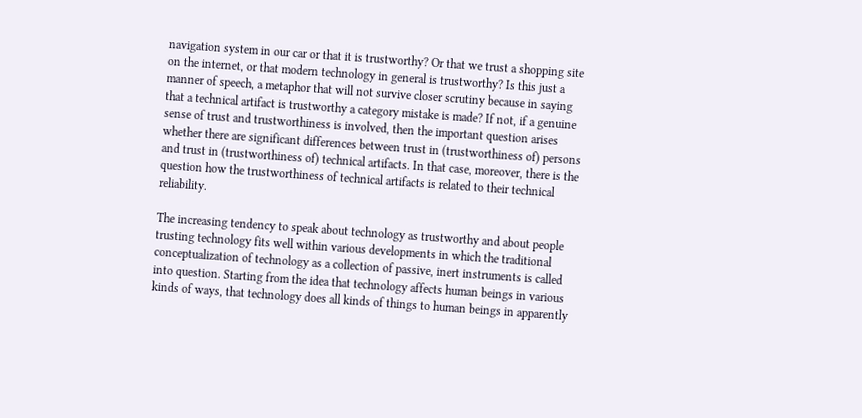navigation system in our car or that it is trustworthy? Or that we trust a shopping site on the internet, or that modern technology in general is trustworthy? Is this just a manner of speech, a metaphor that will not survive closer scrutiny because in saying that a technical artifact is trustworthy a category mistake is made? If not, if a genuine sense of trust and trustworthiness is involved, then the important question arises whether there are significant differences between trust in (trustworthiness of) persons and trust in (trustworthiness of) technical artifacts. In that case, moreover, there is the question how the trustworthiness of technical artifacts is related to their technical reliability.

The increasing tendency to speak about technology as trustworthy and about people trusting technology fits well within various developments in which the traditional conceptualization of technology as a collection of passive, inert instruments is called into question. Starting from the idea that technology affects human beings in various kinds of ways, that technology does all kinds of things to human beings in apparently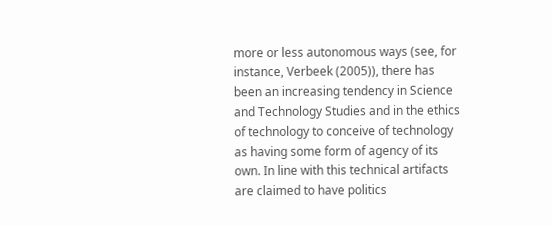more or less autonomous ways (see, for instance, Verbeek (2005)), there has been an increasing tendency in Science and Technology Studies and in the ethics of technology to conceive of technology as having some form of agency of its own. In line with this technical artifacts are claimed to have politics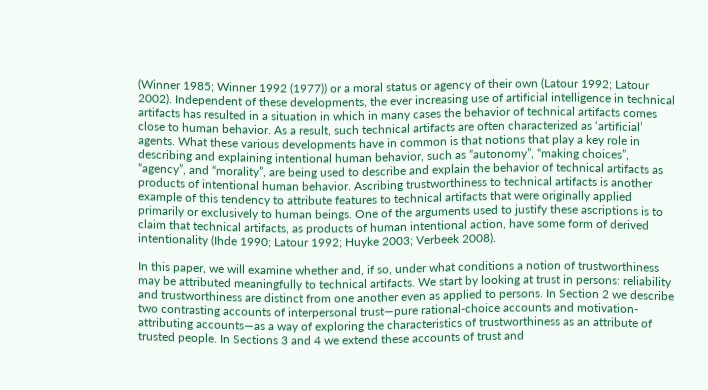(Winner 1985; Winner 1992 (1977)) or a moral status or agency of their own (Latour 1992; Latour 2002). Independent of these developments, the ever increasing use of artificial intelligence in technical artifacts has resulted in a situation in which in many cases the behavior of technical artifacts comes close to human behavior. As a result, such technical artifacts are often characterized as ‘artificial’ agents. What these various developments have in common is that notions that play a key role in describing and explaining intentional human behavior, such as “autonomy”, “making choices”, “agency”, and “morality”, are being used to describe and explain the behavior of technical artifacts as products of intentional human behavior. Ascribing trustworthiness to technical artifacts is another example of this tendency to attribute features to technical artifacts that were originally applied primarily or exclusively to human beings. One of the arguments used to justify these ascriptions is to claim that technical artifacts, as products of human intentional action, have some form of derived intentionality (Ihde 1990; Latour 1992; Huyke 2003; Verbeek 2008).

In this paper, we will examine whether and, if so, under what conditions a notion of trustworthiness may be attributed meaningfully to technical artifacts. We start by looking at trust in persons: reliability and trustworthiness are distinct from one another even as applied to persons. In Section 2 we describe two contrasting accounts of interpersonal trust—pure rational-choice accounts and motivation-attributing accounts—as a way of exploring the characteristics of trustworthiness as an attribute of trusted people. In Sections 3 and 4 we extend these accounts of trust and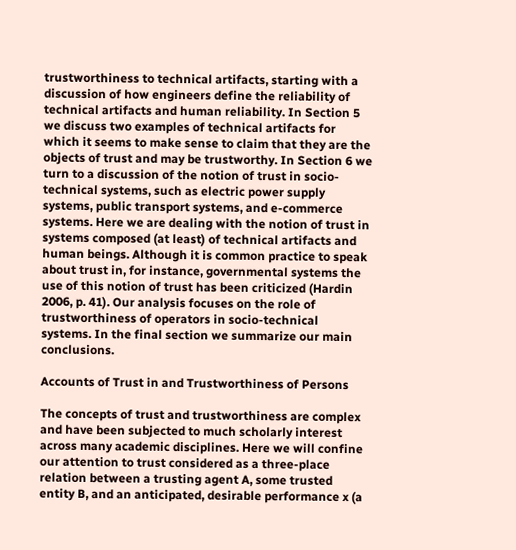trustworthiness to technical artifacts, starting with a discussion of how engineers define the reliability of technical artifacts and human reliability. In Section 5 we discuss two examples of technical artifacts for which it seems to make sense to claim that they are the objects of trust and may be trustworthy. In Section 6 we turn to a discussion of the notion of trust in socio-technical systems, such as electric power supply systems, public transport systems, and e-commerce systems. Here we are dealing with the notion of trust in systems composed (at least) of technical artifacts and human beings. Although it is common practice to speak about trust in, for instance, governmental systems the use of this notion of trust has been criticized (Hardin 2006, p. 41). Our analysis focuses on the role of trustworthiness of operators in socio-technical systems. In the final section we summarize our main conclusions.

Accounts of Trust in and Trustworthiness of Persons

The concepts of trust and trustworthiness are complex and have been subjected to much scholarly interest across many academic disciplines. Here we will confine our attention to trust considered as a three-place relation between a trusting agent A, some trusted entity B, and an anticipated, desirable performance x (a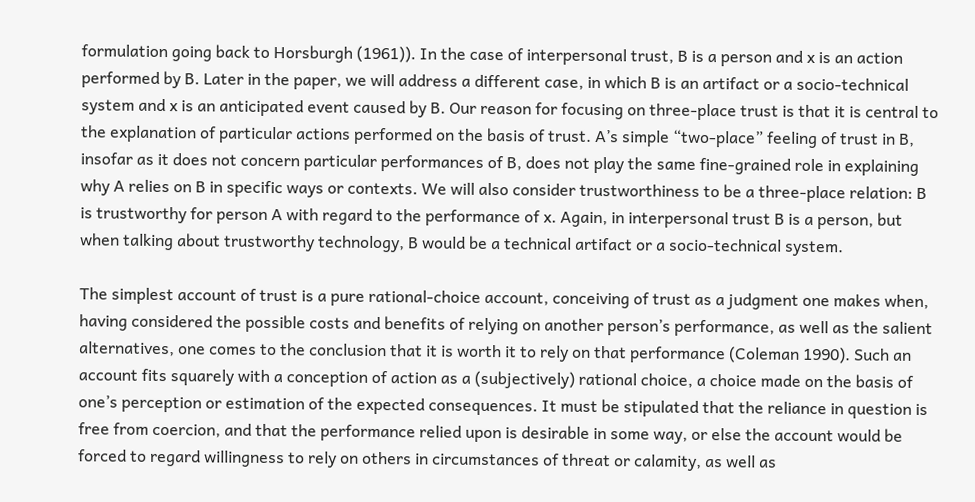formulation going back to Horsburgh (1961)). In the case of interpersonal trust, B is a person and x is an action performed by B. Later in the paper, we will address a different case, in which B is an artifact or a socio-technical system and x is an anticipated event caused by B. Our reason for focusing on three-place trust is that it is central to the explanation of particular actions performed on the basis of trust. A’s simple “two-place” feeling of trust in B, insofar as it does not concern particular performances of B, does not play the same fine-grained role in explaining why A relies on B in specific ways or contexts. We will also consider trustworthiness to be a three-place relation: B is trustworthy for person A with regard to the performance of x. Again, in interpersonal trust B is a person, but when talking about trustworthy technology, B would be a technical artifact or a socio-technical system.

The simplest account of trust is a pure rational-choice account, conceiving of trust as a judgment one makes when, having considered the possible costs and benefits of relying on another person’s performance, as well as the salient alternatives, one comes to the conclusion that it is worth it to rely on that performance (Coleman 1990). Such an account fits squarely with a conception of action as a (subjectively) rational choice, a choice made on the basis of one’s perception or estimation of the expected consequences. It must be stipulated that the reliance in question is free from coercion, and that the performance relied upon is desirable in some way, or else the account would be forced to regard willingness to rely on others in circumstances of threat or calamity, as well as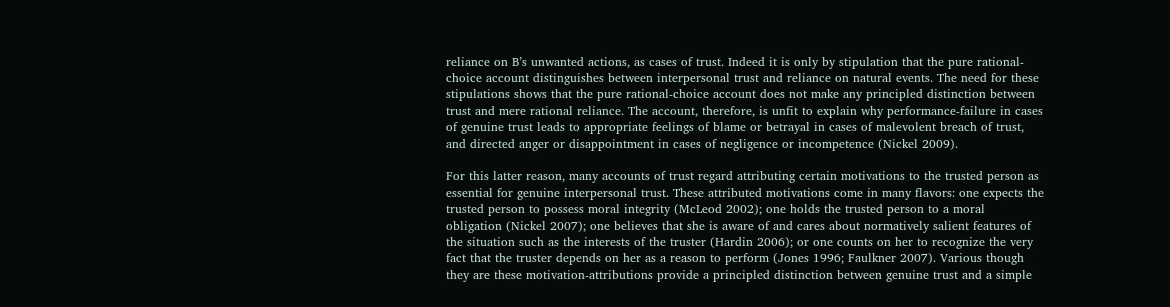reliance on B’s unwanted actions, as cases of trust. Indeed it is only by stipulation that the pure rational-choice account distinguishes between interpersonal trust and reliance on natural events. The need for these stipulations shows that the pure rational-choice account does not make any principled distinction between trust and mere rational reliance. The account, therefore, is unfit to explain why performance-failure in cases of genuine trust leads to appropriate feelings of blame or betrayal in cases of malevolent breach of trust, and directed anger or disappointment in cases of negligence or incompetence (Nickel 2009).

For this latter reason, many accounts of trust regard attributing certain motivations to the trusted person as essential for genuine interpersonal trust. These attributed motivations come in many flavors: one expects the trusted person to possess moral integrity (McLeod 2002); one holds the trusted person to a moral obligation (Nickel 2007); one believes that she is aware of and cares about normatively salient features of the situation such as the interests of the truster (Hardin 2006); or one counts on her to recognize the very fact that the truster depends on her as a reason to perform (Jones 1996; Faulkner 2007). Various though they are these motivation-attributions provide a principled distinction between genuine trust and a simple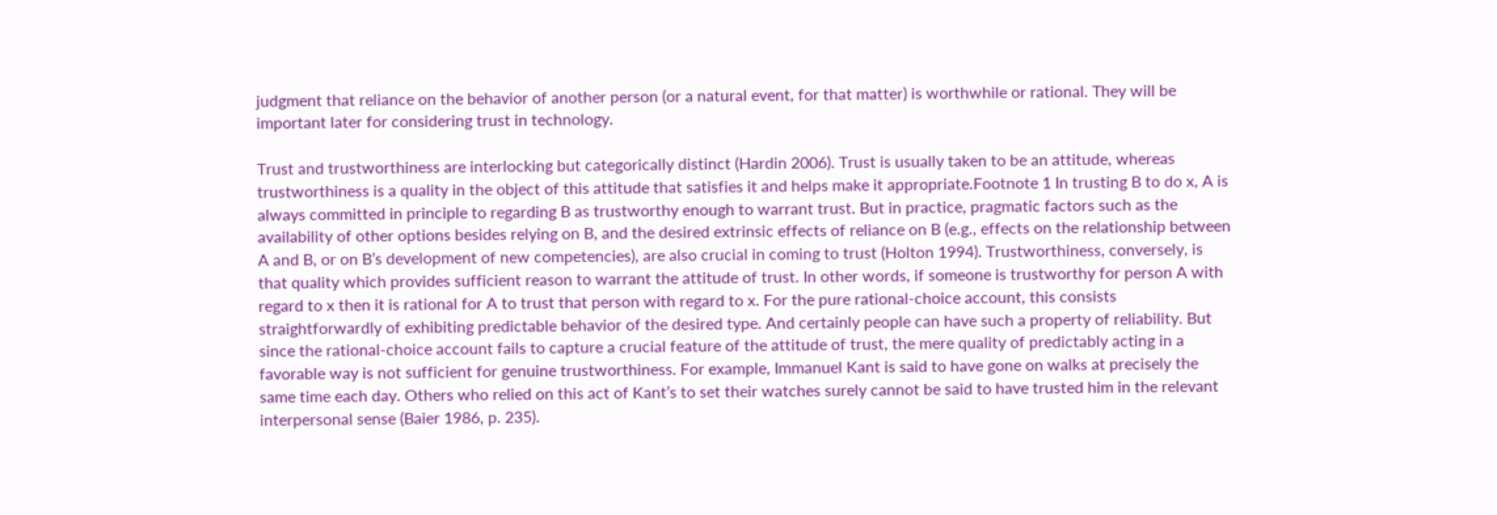judgment that reliance on the behavior of another person (or a natural event, for that matter) is worthwhile or rational. They will be important later for considering trust in technology.

Trust and trustworthiness are interlocking but categorically distinct (Hardin 2006). Trust is usually taken to be an attitude, whereas trustworthiness is a quality in the object of this attitude that satisfies it and helps make it appropriate.Footnote 1 In trusting B to do x, A is always committed in principle to regarding B as trustworthy enough to warrant trust. But in practice, pragmatic factors such as the availability of other options besides relying on B, and the desired extrinsic effects of reliance on B (e.g., effects on the relationship between A and B, or on B’s development of new competencies), are also crucial in coming to trust (Holton 1994). Trustworthiness, conversely, is that quality which provides sufficient reason to warrant the attitude of trust. In other words, if someone is trustworthy for person A with regard to x then it is rational for A to trust that person with regard to x. For the pure rational-choice account, this consists straightforwardly of exhibiting predictable behavior of the desired type. And certainly people can have such a property of reliability. But since the rational-choice account fails to capture a crucial feature of the attitude of trust, the mere quality of predictably acting in a favorable way is not sufficient for genuine trustworthiness. For example, Immanuel Kant is said to have gone on walks at precisely the same time each day. Others who relied on this act of Kant’s to set their watches surely cannot be said to have trusted him in the relevant interpersonal sense (Baier 1986, p. 235).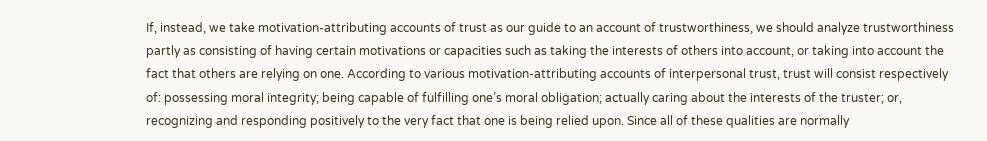If, instead, we take motivation-attributing accounts of trust as our guide to an account of trustworthiness, we should analyze trustworthiness partly as consisting of having certain motivations or capacities such as taking the interests of others into account, or taking into account the fact that others are relying on one. According to various motivation-attributing accounts of interpersonal trust, trust will consist respectively of: possessing moral integrity; being capable of fulfilling one’s moral obligation; actually caring about the interests of the truster; or, recognizing and responding positively to the very fact that one is being relied upon. Since all of these qualities are normally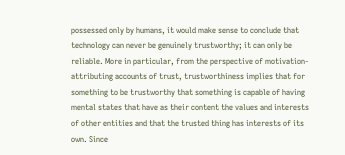possessed only by humans, it would make sense to conclude that technology can never be genuinely trustworthy; it can only be reliable. More in particular, from the perspective of motivation-attributing accounts of trust, trustworthiness implies that for something to be trustworthy that something is capable of having mental states that have as their content the values and interests of other entities and that the trusted thing has interests of its own. Since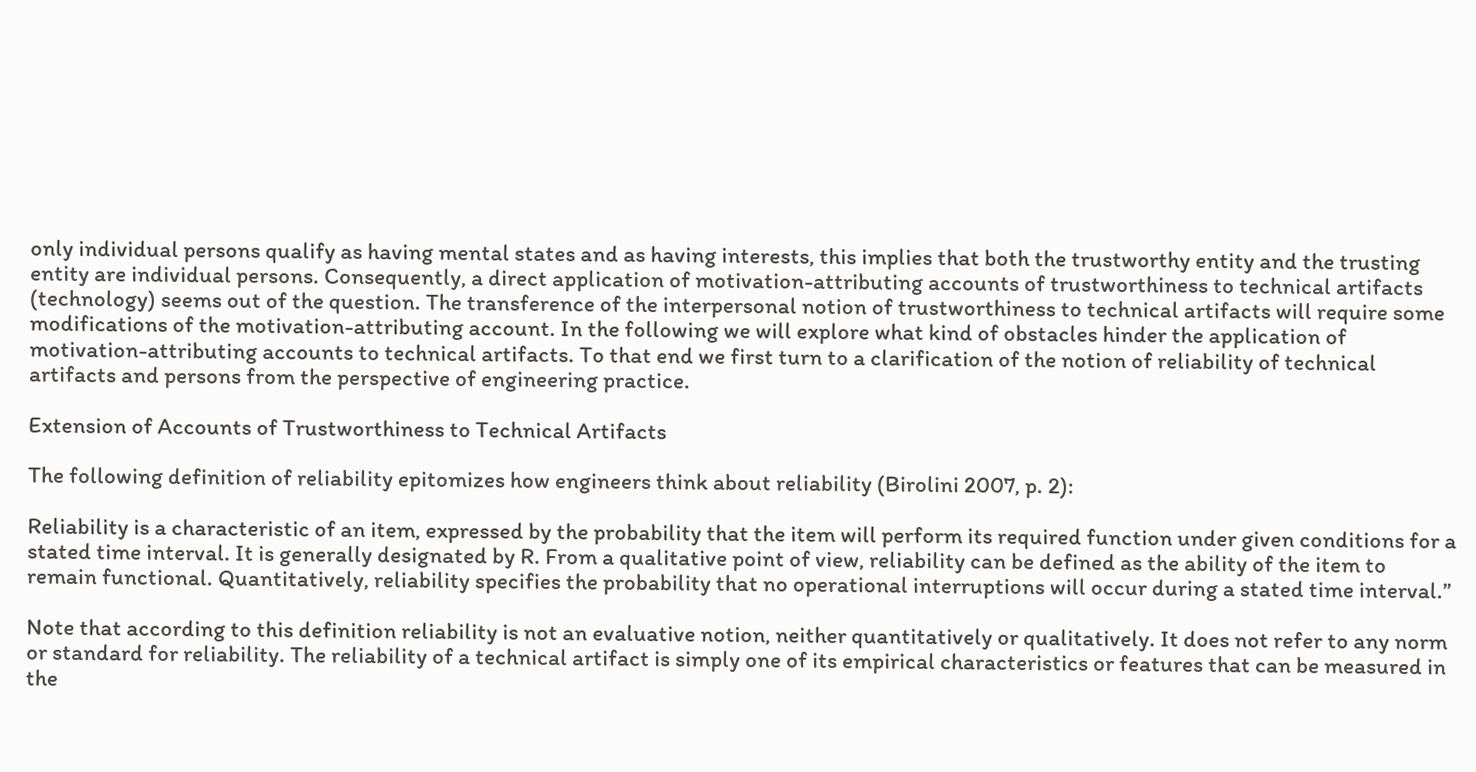only individual persons qualify as having mental states and as having interests, this implies that both the trustworthy entity and the trusting entity are individual persons. Consequently, a direct application of motivation-attributing accounts of trustworthiness to technical artifacts (technology) seems out of the question. The transference of the interpersonal notion of trustworthiness to technical artifacts will require some modifications of the motivation-attributing account. In the following we will explore what kind of obstacles hinder the application of motivation-attributing accounts to technical artifacts. To that end we first turn to a clarification of the notion of reliability of technical artifacts and persons from the perspective of engineering practice.

Extension of Accounts of Trustworthiness to Technical Artifacts

The following definition of reliability epitomizes how engineers think about reliability (Birolini 2007, p. 2):

Reliability is a characteristic of an item, expressed by the probability that the item will perform its required function under given conditions for a stated time interval. It is generally designated by R. From a qualitative point of view, reliability can be defined as the ability of the item to remain functional. Quantitatively, reliability specifies the probability that no operational interruptions will occur during a stated time interval.”

Note that according to this definition reliability is not an evaluative notion, neither quantitatively or qualitatively. It does not refer to any norm or standard for reliability. The reliability of a technical artifact is simply one of its empirical characteristics or features that can be measured in the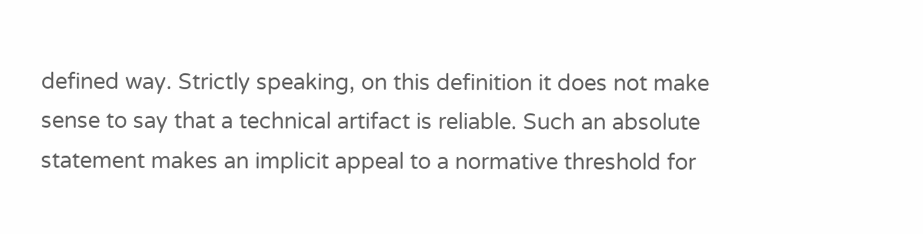defined way. Strictly speaking, on this definition it does not make sense to say that a technical artifact is reliable. Such an absolute statement makes an implicit appeal to a normative threshold for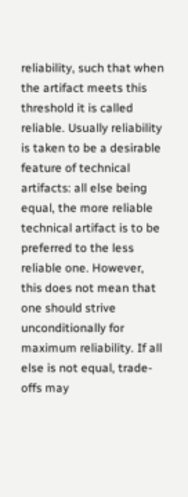reliability, such that when the artifact meets this threshold it is called reliable. Usually reliability is taken to be a desirable feature of technical artifacts: all else being equal, the more reliable technical artifact is to be preferred to the less reliable one. However, this does not mean that one should strive unconditionally for maximum reliability. If all else is not equal, trade-offs may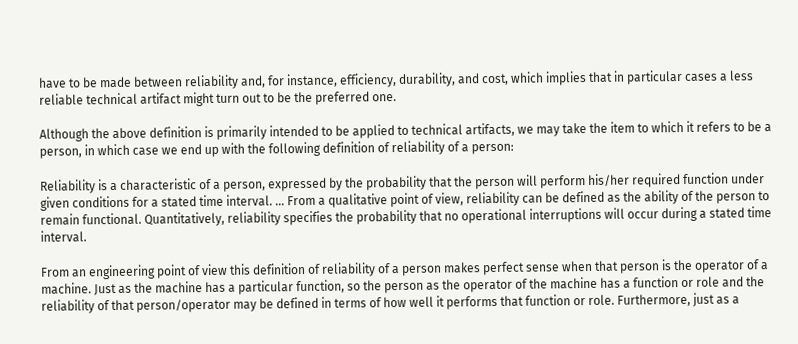have to be made between reliability and, for instance, efficiency, durability, and cost, which implies that in particular cases a less reliable technical artifact might turn out to be the preferred one.

Although the above definition is primarily intended to be applied to technical artifacts, we may take the item to which it refers to be a person, in which case we end up with the following definition of reliability of a person:

Reliability is a characteristic of a person, expressed by the probability that the person will perform his/her required function under given conditions for a stated time interval. ... From a qualitative point of view, reliability can be defined as the ability of the person to remain functional. Quantitatively, reliability specifies the probability that no operational interruptions will occur during a stated time interval.

From an engineering point of view this definition of reliability of a person makes perfect sense when that person is the operator of a machine. Just as the machine has a particular function, so the person as the operator of the machine has a function or role and the reliability of that person/operator may be defined in terms of how well it performs that function or role. Furthermore, just as a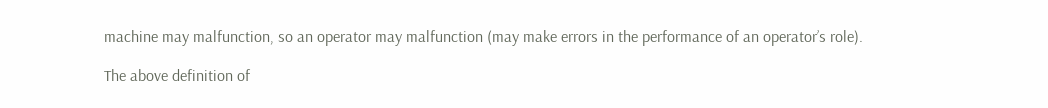machine may malfunction, so an operator may malfunction (may make errors in the performance of an operator’s role).

The above definition of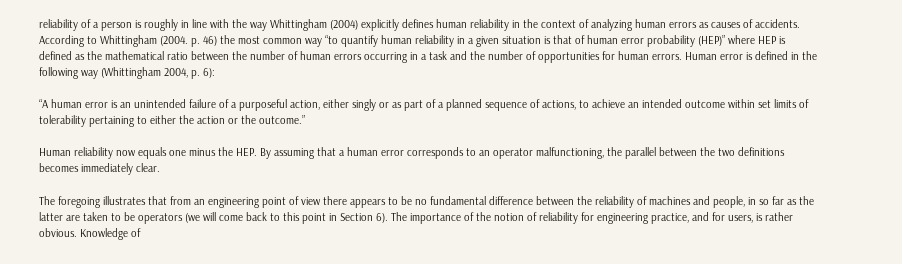reliability of a person is roughly in line with the way Whittingham (2004) explicitly defines human reliability in the context of analyzing human errors as causes of accidents. According to Whittingham (2004. p. 46) the most common way “to quantify human reliability in a given situation is that of human error probability (HEP)” where HEP is defined as the mathematical ratio between the number of human errors occurring in a task and the number of opportunities for human errors. Human error is defined in the following way (Whittingham 2004, p. 6):

“A human error is an unintended failure of a purposeful action, either singly or as part of a planned sequence of actions, to achieve an intended outcome within set limits of tolerability pertaining to either the action or the outcome.”

Human reliability now equals one minus the HEP. By assuming that a human error corresponds to an operator malfunctioning, the parallel between the two definitions becomes immediately clear.

The foregoing illustrates that from an engineering point of view there appears to be no fundamental difference between the reliability of machines and people, in so far as the latter are taken to be operators (we will come back to this point in Section 6). The importance of the notion of reliability for engineering practice, and for users, is rather obvious. Knowledge of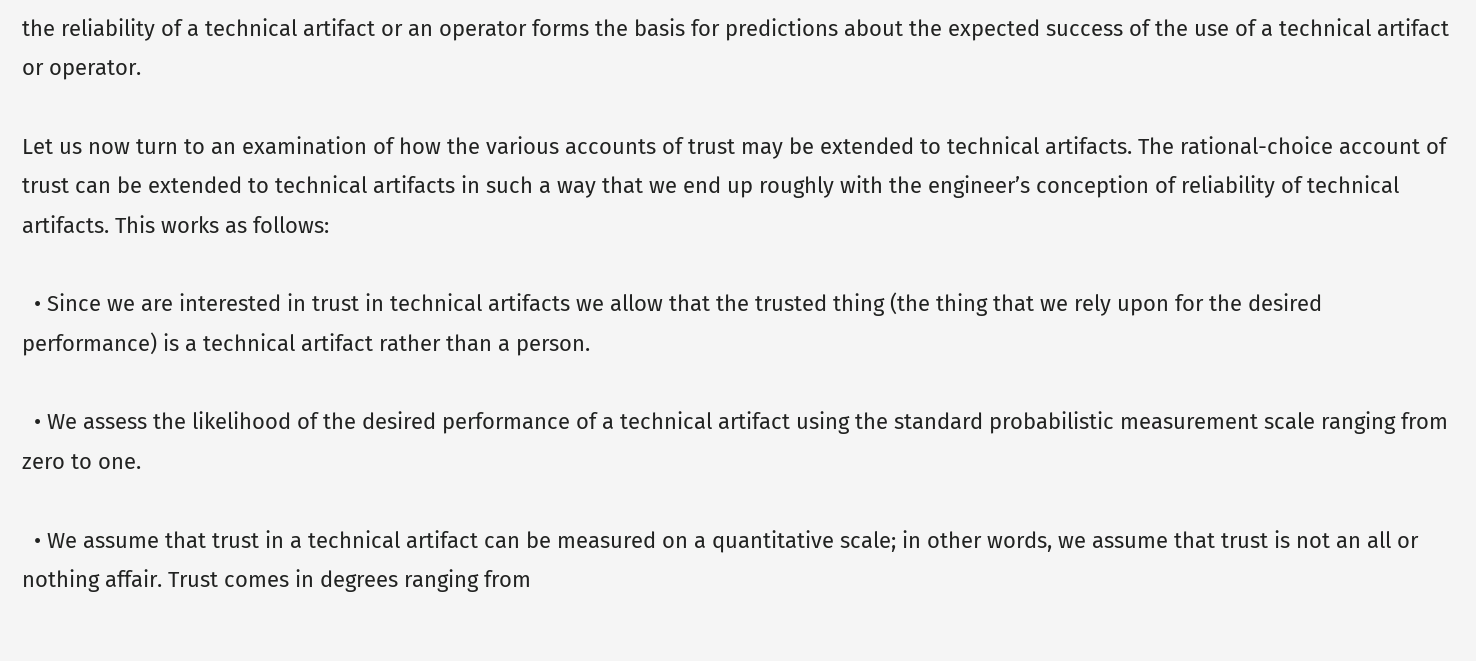the reliability of a technical artifact or an operator forms the basis for predictions about the expected success of the use of a technical artifact or operator.

Let us now turn to an examination of how the various accounts of trust may be extended to technical artifacts. The rational-choice account of trust can be extended to technical artifacts in such a way that we end up roughly with the engineer’s conception of reliability of technical artifacts. This works as follows:

  • Since we are interested in trust in technical artifacts we allow that the trusted thing (the thing that we rely upon for the desired performance) is a technical artifact rather than a person.

  • We assess the likelihood of the desired performance of a technical artifact using the standard probabilistic measurement scale ranging from zero to one.

  • We assume that trust in a technical artifact can be measured on a quantitative scale; in other words, we assume that trust is not an all or nothing affair. Trust comes in degrees ranging from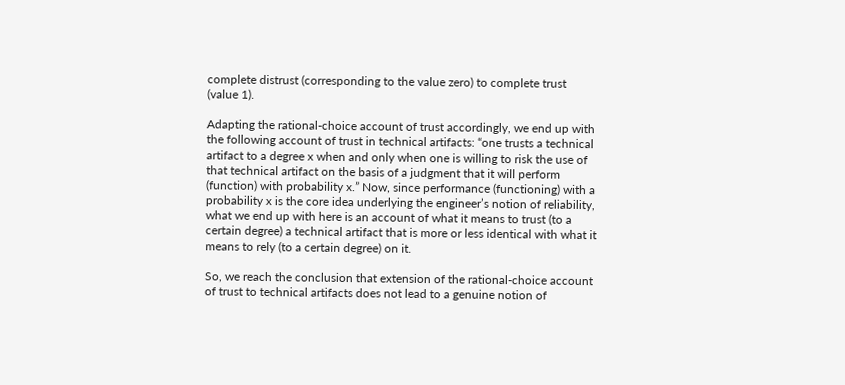complete distrust (corresponding to the value zero) to complete trust (value 1).

Adapting the rational-choice account of trust accordingly, we end up with the following account of trust in technical artifacts: “one trusts a technical artifact to a degree x when and only when one is willing to risk the use of that technical artifact on the basis of a judgment that it will perform (function) with probability x.” Now, since performance (functioning) with a probability x is the core idea underlying the engineer’s notion of reliability, what we end up with here is an account of what it means to trust (to a certain degree) a technical artifact that is more or less identical with what it means to rely (to a certain degree) on it.

So, we reach the conclusion that extension of the rational-choice account of trust to technical artifacts does not lead to a genuine notion of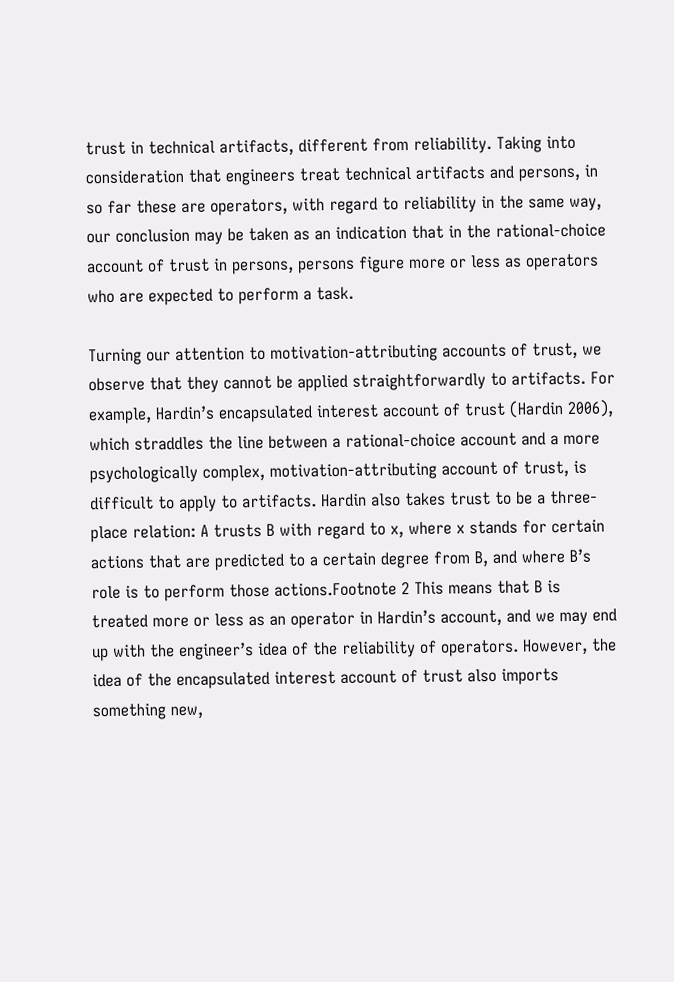trust in technical artifacts, different from reliability. Taking into consideration that engineers treat technical artifacts and persons, in so far these are operators, with regard to reliability in the same way, our conclusion may be taken as an indication that in the rational-choice account of trust in persons, persons figure more or less as operators who are expected to perform a task.

Turning our attention to motivation-attributing accounts of trust, we observe that they cannot be applied straightforwardly to artifacts. For example, Hardin’s encapsulated interest account of trust (Hardin 2006), which straddles the line between a rational-choice account and a more psychologically complex, motivation-attributing account of trust, is difficult to apply to artifacts. Hardin also takes trust to be a three-place relation: A trusts B with regard to x, where x stands for certain actions that are predicted to a certain degree from B, and where B’s role is to perform those actions.Footnote 2 This means that B is treated more or less as an operator in Hardin’s account, and we may end up with the engineer’s idea of the reliability of operators. However, the idea of the encapsulated interest account of trust also imports something new,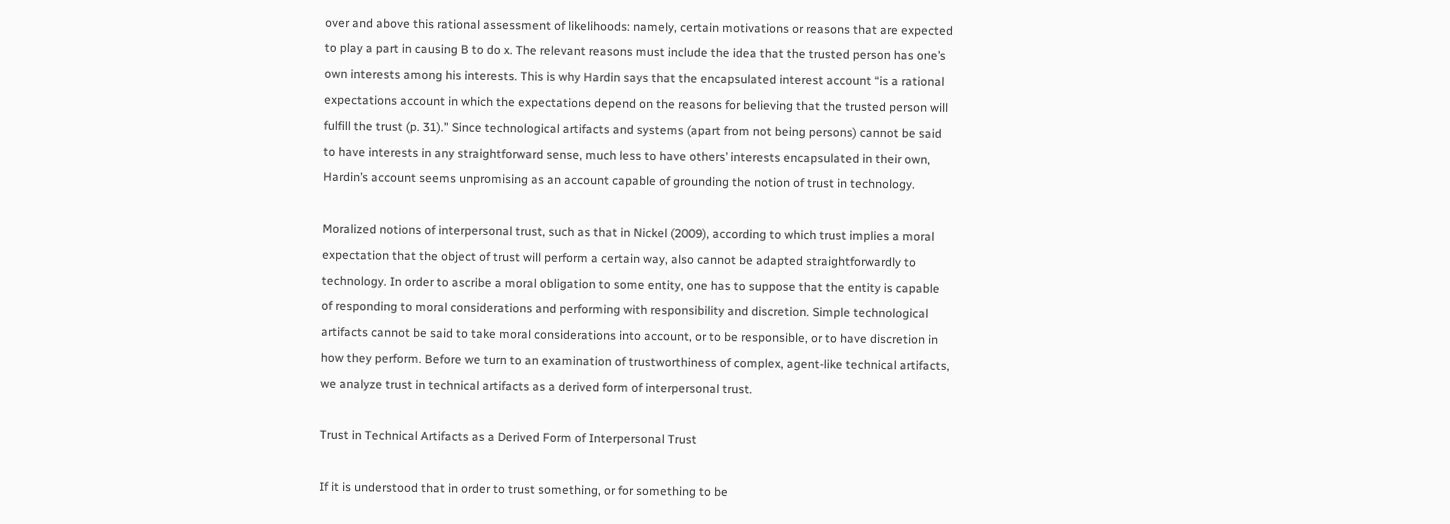over and above this rational assessment of likelihoods: namely, certain motivations or reasons that are expected to play a part in causing B to do x. The relevant reasons must include the idea that the trusted person has one’s own interests among his interests. This is why Hardin says that the encapsulated interest account “is a rational expectations account in which the expectations depend on the reasons for believing that the trusted person will fulfill the trust (p. 31).” Since technological artifacts and systems (apart from not being persons) cannot be said to have interests in any straightforward sense, much less to have others’ interests encapsulated in their own, Hardin’s account seems unpromising as an account capable of grounding the notion of trust in technology.

Moralized notions of interpersonal trust, such as that in Nickel (2009), according to which trust implies a moral expectation that the object of trust will perform a certain way, also cannot be adapted straightforwardly to technology. In order to ascribe a moral obligation to some entity, one has to suppose that the entity is capable of responding to moral considerations and performing with responsibility and discretion. Simple technological artifacts cannot be said to take moral considerations into account, or to be responsible, or to have discretion in how they perform. Before we turn to an examination of trustworthiness of complex, agent-like technical artifacts, we analyze trust in technical artifacts as a derived form of interpersonal trust.

Trust in Technical Artifacts as a Derived Form of Interpersonal Trust

If it is understood that in order to trust something, or for something to be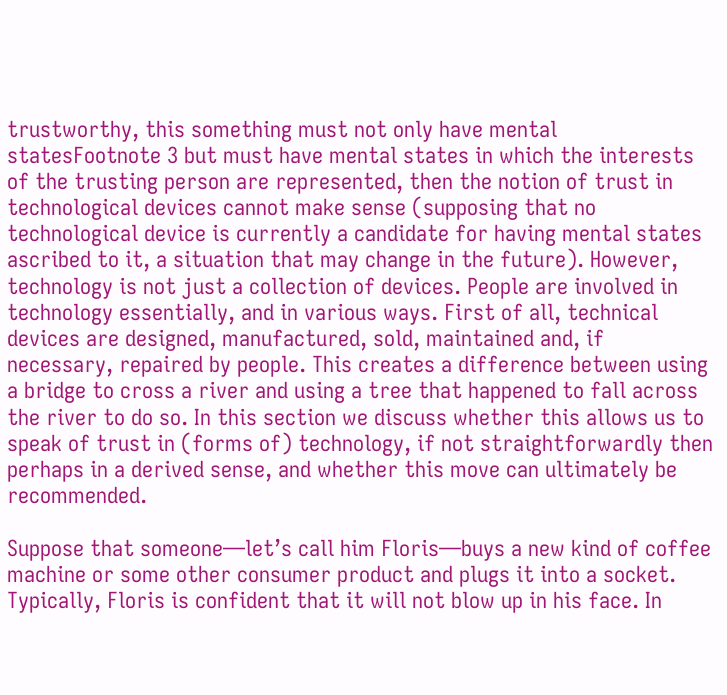trustworthy, this something must not only have mental statesFootnote 3 but must have mental states in which the interests of the trusting person are represented, then the notion of trust in technological devices cannot make sense (supposing that no technological device is currently a candidate for having mental states ascribed to it, a situation that may change in the future). However, technology is not just a collection of devices. People are involved in technology essentially, and in various ways. First of all, technical devices are designed, manufactured, sold, maintained and, if necessary, repaired by people. This creates a difference between using a bridge to cross a river and using a tree that happened to fall across the river to do so. In this section we discuss whether this allows us to speak of trust in (forms of) technology, if not straightforwardly then perhaps in a derived sense, and whether this move can ultimately be recommended.

Suppose that someone—let’s call him Floris—buys a new kind of coffee machine or some other consumer product and plugs it into a socket. Typically, Floris is confident that it will not blow up in his face. In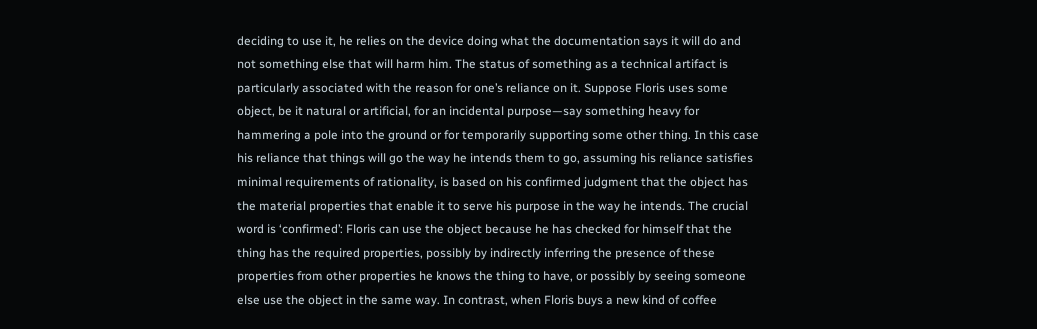deciding to use it, he relies on the device doing what the documentation says it will do and not something else that will harm him. The status of something as a technical artifact is particularly associated with the reason for one’s reliance on it. Suppose Floris uses some object, be it natural or artificial, for an incidental purpose—say something heavy for hammering a pole into the ground or for temporarily supporting some other thing. In this case his reliance that things will go the way he intends them to go, assuming his reliance satisfies minimal requirements of rationality, is based on his confirmed judgment that the object has the material properties that enable it to serve his purpose in the way he intends. The crucial word is ‘confirmed’: Floris can use the object because he has checked for himself that the thing has the required properties, possibly by indirectly inferring the presence of these properties from other properties he knows the thing to have, or possibly by seeing someone else use the object in the same way. In contrast, when Floris buys a new kind of coffee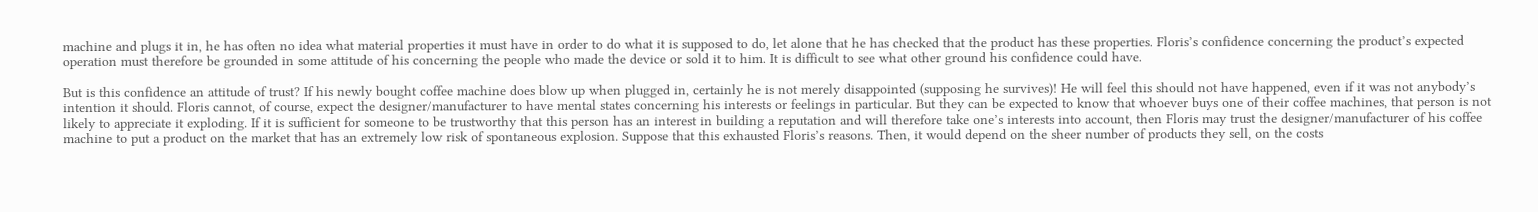machine and plugs it in, he has often no idea what material properties it must have in order to do what it is supposed to do, let alone that he has checked that the product has these properties. Floris’s confidence concerning the product’s expected operation must therefore be grounded in some attitude of his concerning the people who made the device or sold it to him. It is difficult to see what other ground his confidence could have.

But is this confidence an attitude of trust? If his newly bought coffee machine does blow up when plugged in, certainly he is not merely disappointed (supposing he survives)! He will feel this should not have happened, even if it was not anybody’s intention it should. Floris cannot, of course, expect the designer/manufacturer to have mental states concerning his interests or feelings in particular. But they can be expected to know that whoever buys one of their coffee machines, that person is not likely to appreciate it exploding. If it is sufficient for someone to be trustworthy that this person has an interest in building a reputation and will therefore take one’s interests into account, then Floris may trust the designer/manufacturer of his coffee machine to put a product on the market that has an extremely low risk of spontaneous explosion. Suppose that this exhausted Floris’s reasons. Then, it would depend on the sheer number of products they sell, on the costs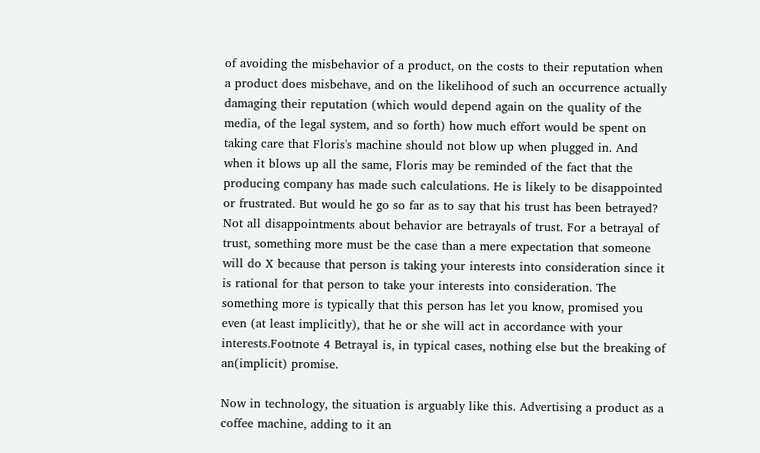of avoiding the misbehavior of a product, on the costs to their reputation when a product does misbehave, and on the likelihood of such an occurrence actually damaging their reputation (which would depend again on the quality of the media, of the legal system, and so forth) how much effort would be spent on taking care that Floris's machine should not blow up when plugged in. And when it blows up all the same, Floris may be reminded of the fact that the producing company has made such calculations. He is likely to be disappointed or frustrated. But would he go so far as to say that his trust has been betrayed? Not all disappointments about behavior are betrayals of trust. For a betrayal of trust, something more must be the case than a mere expectation that someone will do X because that person is taking your interests into consideration since it is rational for that person to take your interests into consideration. The something more is typically that this person has let you know, promised you even (at least implicitly), that he or she will act in accordance with your interests.Footnote 4 Betrayal is, in typical cases, nothing else but the breaking of an(implicit) promise.

Now in technology, the situation is arguably like this. Advertising a product as a coffee machine, adding to it an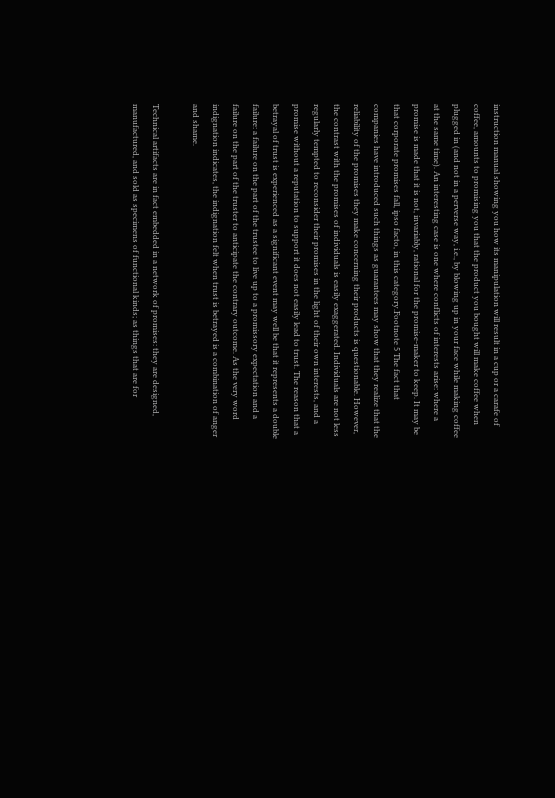instruction manual showing you how its manipulation will result in a cup or a carafe of coffee, amounts to promising you that the product you bought will make coffee when plugged in (and not in a perverse way, i.e., by blowing up in your face while making coffee at the same time). An interesting case is one where conflicts of interests arise: where a promise is made that it is not, invariably, rational for the promise-maker to keep. It may be that corporate promises fall, ipso facto, in this category.Footnote 5 The fact that companies have introduced such things as guarantees may show that they realize that the reliability of the promises they make concerning their products is questionable. However, the contrast with the promises of individuals is easily exaggerated. Individuals are not less regularly tempted to reconsider their promises in the light of their own interests, and a promise without a reputation to support it does not easily lead to trust. The reason that a betrayal of trust is experienced as a significant event may well be that it represents a double failure: a failure on the part of the trustee to live up to a promissory expectation and a failure on the part of the truster to anticipate the contrary outcome. As the very word indignation indicates, the indignation felt when trust is betrayed is a combination of anger and shame.

Technical artifacts are in fact embedded in a network of promises: they are designed, manufactured, and sold as specimens of functional kinds; as things that are for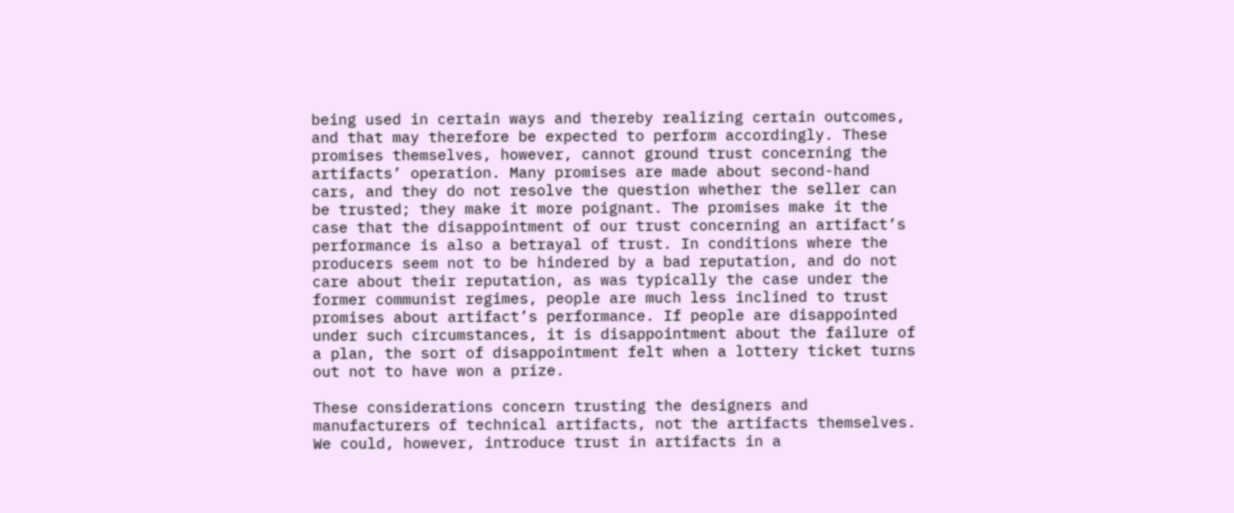being used in certain ways and thereby realizing certain outcomes, and that may therefore be expected to perform accordingly. These promises themselves, however, cannot ground trust concerning the artifacts’ operation. Many promises are made about second-hand cars, and they do not resolve the question whether the seller can be trusted; they make it more poignant. The promises make it the case that the disappointment of our trust concerning an artifact’s performance is also a betrayal of trust. In conditions where the producers seem not to be hindered by a bad reputation, and do not care about their reputation, as was typically the case under the former communist regimes, people are much less inclined to trust promises about artifact’s performance. If people are disappointed under such circumstances, it is disappointment about the failure of a plan, the sort of disappointment felt when a lottery ticket turns out not to have won a prize.

These considerations concern trusting the designers and manufacturers of technical artifacts, not the artifacts themselves. We could, however, introduce trust in artifacts in a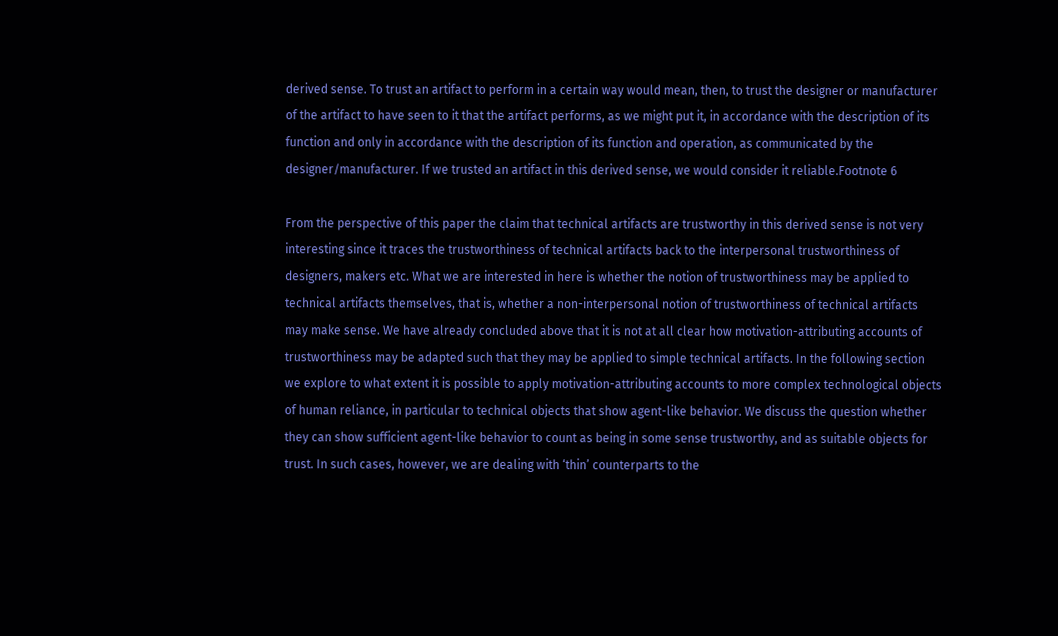derived sense. To trust an artifact to perform in a certain way would mean, then, to trust the designer or manufacturer of the artifact to have seen to it that the artifact performs, as we might put it, in accordance with the description of its function and only in accordance with the description of its function and operation, as communicated by the designer/manufacturer. If we trusted an artifact in this derived sense, we would consider it reliable.Footnote 6

From the perspective of this paper the claim that technical artifacts are trustworthy in this derived sense is not very interesting since it traces the trustworthiness of technical artifacts back to the interpersonal trustworthiness of designers, makers etc. What we are interested in here is whether the notion of trustworthiness may be applied to technical artifacts themselves, that is, whether a non-interpersonal notion of trustworthiness of technical artifacts may make sense. We have already concluded above that it is not at all clear how motivation-attributing accounts of trustworthiness may be adapted such that they may be applied to simple technical artifacts. In the following section we explore to what extent it is possible to apply motivation-attributing accounts to more complex technological objects of human reliance, in particular to technical objects that show agent-like behavior. We discuss the question whether they can show sufficient agent-like behavior to count as being in some sense trustworthy, and as suitable objects for trust. In such cases, however, we are dealing with ‘thin’ counterparts to the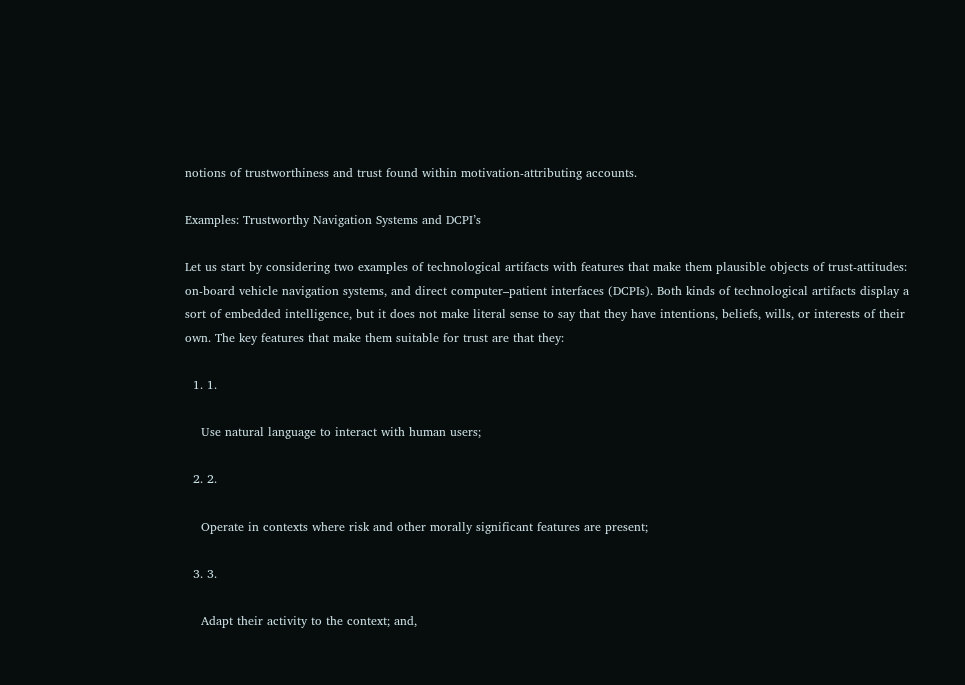notions of trustworthiness and trust found within motivation-attributing accounts.

Examples: Trustworthy Navigation Systems and DCPI’s

Let us start by considering two examples of technological artifacts with features that make them plausible objects of trust-attitudes: on-board vehicle navigation systems, and direct computer–patient interfaces (DCPIs). Both kinds of technological artifacts display a sort of embedded intelligence, but it does not make literal sense to say that they have intentions, beliefs, wills, or interests of their own. The key features that make them suitable for trust are that they:

  1. 1.

    Use natural language to interact with human users;

  2. 2.

    Operate in contexts where risk and other morally significant features are present;

  3. 3.

    Adapt their activity to the context; and,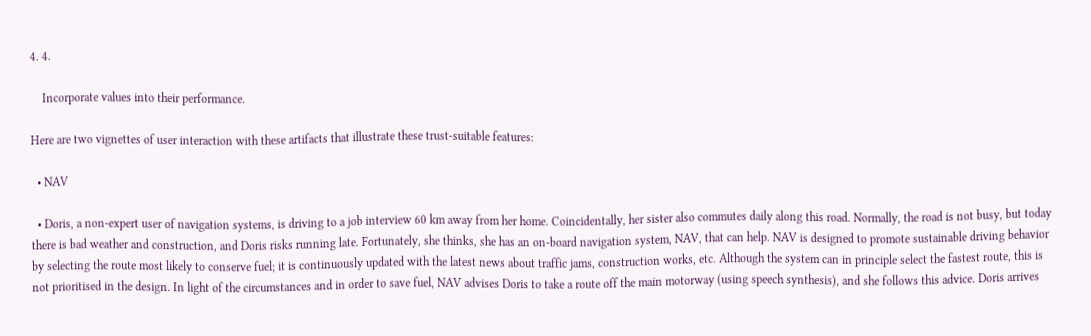4. 4.

    Incorporate values into their performance.

Here are two vignettes of user interaction with these artifacts that illustrate these trust-suitable features:

  • NAV

  • Doris, a non-expert user of navigation systems, is driving to a job interview 60 km away from her home. Coincidentally, her sister also commutes daily along this road. Normally, the road is not busy, but today there is bad weather and construction, and Doris risks running late. Fortunately, she thinks, she has an on-board navigation system, NAV, that can help. NAV is designed to promote sustainable driving behavior by selecting the route most likely to conserve fuel; it is continuously updated with the latest news about traffic jams, construction works, etc. Although the system can in principle select the fastest route, this is not prioritised in the design. In light of the circumstances and in order to save fuel, NAV advises Doris to take a route off the main motorway (using speech synthesis), and she follows this advice. Doris arrives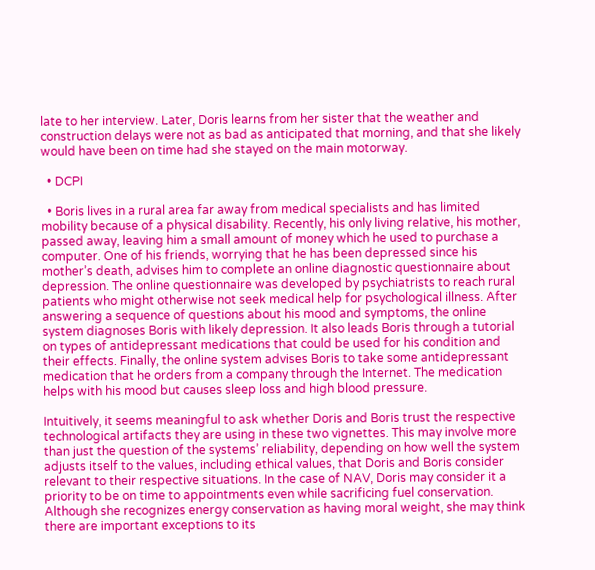late to her interview. Later, Doris learns from her sister that the weather and construction delays were not as bad as anticipated that morning, and that she likely would have been on time had she stayed on the main motorway.

  • DCPI

  • Boris lives in a rural area far away from medical specialists and has limited mobility because of a physical disability. Recently, his only living relative, his mother, passed away, leaving him a small amount of money which he used to purchase a computer. One of his friends, worrying that he has been depressed since his mother’s death, advises him to complete an online diagnostic questionnaire about depression. The online questionnaire was developed by psychiatrists to reach rural patients who might otherwise not seek medical help for psychological illness. After answering a sequence of questions about his mood and symptoms, the online system diagnoses Boris with likely depression. It also leads Boris through a tutorial on types of antidepressant medications that could be used for his condition and their effects. Finally, the online system advises Boris to take some antidepressant medication that he orders from a company through the Internet. The medication helps with his mood but causes sleep loss and high blood pressure.

Intuitively, it seems meaningful to ask whether Doris and Boris trust the respective technological artifacts they are using in these two vignettes. This may involve more than just the question of the systems’ reliability, depending on how well the system adjusts itself to the values, including ethical values, that Doris and Boris consider relevant to their respective situations. In the case of NAV, Doris may consider it a priority to be on time to appointments even while sacrificing fuel conservation. Although she recognizes energy conservation as having moral weight, she may think there are important exceptions to its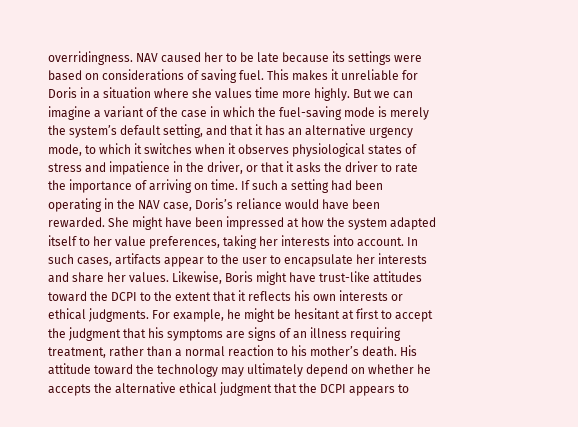overridingness. NAV caused her to be late because its settings were based on considerations of saving fuel. This makes it unreliable for Doris in a situation where she values time more highly. But we can imagine a variant of the case in which the fuel-saving mode is merely the system’s default setting, and that it has an alternative urgency mode, to which it switches when it observes physiological states of stress and impatience in the driver, or that it asks the driver to rate the importance of arriving on time. If such a setting had been operating in the NAV case, Doris’s reliance would have been rewarded. She might have been impressed at how the system adapted itself to her value preferences, taking her interests into account. In such cases, artifacts appear to the user to encapsulate her interests and share her values. Likewise, Boris might have trust-like attitudes toward the DCPI to the extent that it reflects his own interests or ethical judgments. For example, he might be hesitant at first to accept the judgment that his symptoms are signs of an illness requiring treatment, rather than a normal reaction to his mother’s death. His attitude toward the technology may ultimately depend on whether he accepts the alternative ethical judgment that the DCPI appears to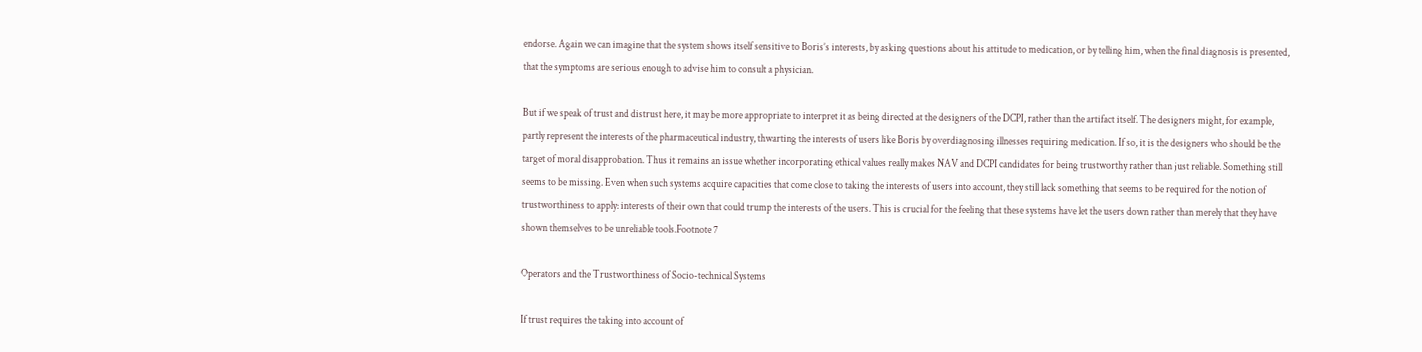endorse. Again we can imagine that the system shows itself sensitive to Boris’s interests, by asking questions about his attitude to medication, or by telling him, when the final diagnosis is presented, that the symptoms are serious enough to advise him to consult a physician.

But if we speak of trust and distrust here, it may be more appropriate to interpret it as being directed at the designers of the DCPI, rather than the artifact itself. The designers might, for example, partly represent the interests of the pharmaceutical industry, thwarting the interests of users like Boris by overdiagnosing illnesses requiring medication. If so, it is the designers who should be the target of moral disapprobation. Thus it remains an issue whether incorporating ethical values really makes NAV and DCPI candidates for being trustworthy rather than just reliable. Something still seems to be missing. Even when such systems acquire capacities that come close to taking the interests of users into account, they still lack something that seems to be required for the notion of trustworthiness to apply: interests of their own that could trump the interests of the users. This is crucial for the feeling that these systems have let the users down rather than merely that they have shown themselves to be unreliable tools.Footnote 7

Operators and the Trustworthiness of Socio-technical Systems

If trust requires the taking into account of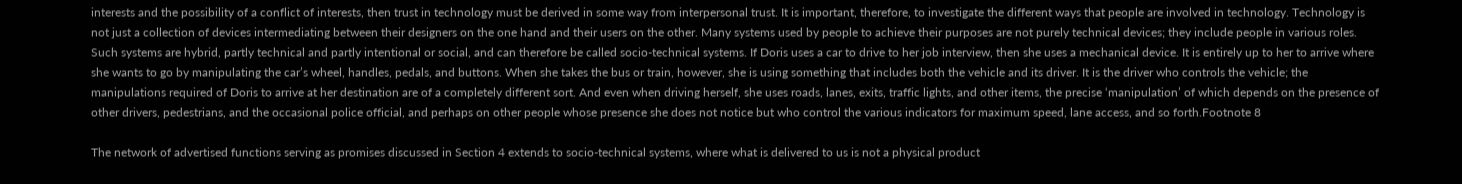interests and the possibility of a conflict of interests, then trust in technology must be derived in some way from interpersonal trust. It is important, therefore, to investigate the different ways that people are involved in technology. Technology is not just a collection of devices intermediating between their designers on the one hand and their users on the other. Many systems used by people to achieve their purposes are not purely technical devices; they include people in various roles. Such systems are hybrid, partly technical and partly intentional or social, and can therefore be called socio-technical systems. If Doris uses a car to drive to her job interview, then she uses a mechanical device. It is entirely up to her to arrive where she wants to go by manipulating the car’s wheel, handles, pedals, and buttons. When she takes the bus or train, however, she is using something that includes both the vehicle and its driver. It is the driver who controls the vehicle; the manipulations required of Doris to arrive at her destination are of a completely different sort. And even when driving herself, she uses roads, lanes, exits, traffic lights, and other items, the precise ‘manipulation’ of which depends on the presence of other drivers, pedestrians, and the occasional police official, and perhaps on other people whose presence she does not notice but who control the various indicators for maximum speed, lane access, and so forth.Footnote 8

The network of advertised functions serving as promises discussed in Section 4 extends to socio-technical systems, where what is delivered to us is not a physical product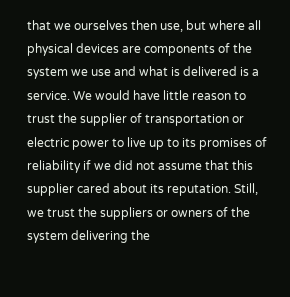that we ourselves then use, but where all physical devices are components of the system we use and what is delivered is a service. We would have little reason to trust the supplier of transportation or electric power to live up to its promises of reliability if we did not assume that this supplier cared about its reputation. Still, we trust the suppliers or owners of the system delivering the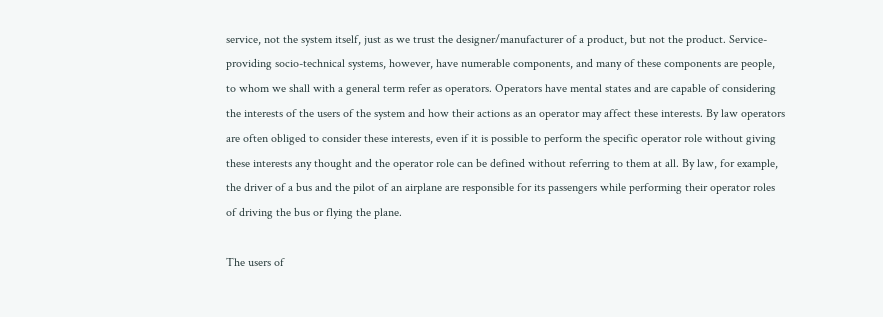service, not the system itself, just as we trust the designer/manufacturer of a product, but not the product. Service-providing socio-technical systems, however, have numerable components, and many of these components are people, to whom we shall with a general term refer as operators. Operators have mental states and are capable of considering the interests of the users of the system and how their actions as an operator may affect these interests. By law operators are often obliged to consider these interests, even if it is possible to perform the specific operator role without giving these interests any thought and the operator role can be defined without referring to them at all. By law, for example, the driver of a bus and the pilot of an airplane are responsible for its passengers while performing their operator roles of driving the bus or flying the plane.

The users of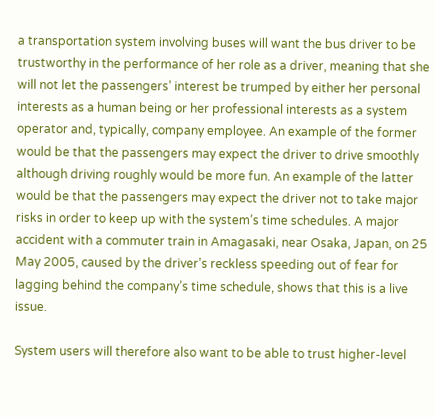a transportation system involving buses will want the bus driver to be trustworthy in the performance of her role as a driver, meaning that she will not let the passengers’ interest be trumped by either her personal interests as a human being or her professional interests as a system operator and, typically, company employee. An example of the former would be that the passengers may expect the driver to drive smoothly although driving roughly would be more fun. An example of the latter would be that the passengers may expect the driver not to take major risks in order to keep up with the system’s time schedules. A major accident with a commuter train in Amagasaki, near Osaka, Japan, on 25 May 2005, caused by the driver’s reckless speeding out of fear for lagging behind the company’s time schedule, shows that this is a live issue.

System users will therefore also want to be able to trust higher-level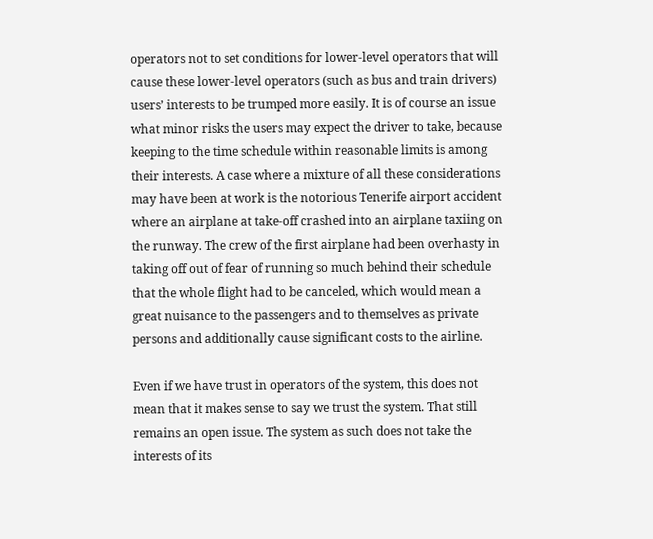operators not to set conditions for lower-level operators that will cause these lower-level operators (such as bus and train drivers) users’ interests to be trumped more easily. It is of course an issue what minor risks the users may expect the driver to take, because keeping to the time schedule within reasonable limits is among their interests. A case where a mixture of all these considerations may have been at work is the notorious Tenerife airport accident where an airplane at take-off crashed into an airplane taxiing on the runway. The crew of the first airplane had been overhasty in taking off out of fear of running so much behind their schedule that the whole flight had to be canceled, which would mean a great nuisance to the passengers and to themselves as private persons and additionally cause significant costs to the airline.

Even if we have trust in operators of the system, this does not mean that it makes sense to say we trust the system. That still remains an open issue. The system as such does not take the interests of its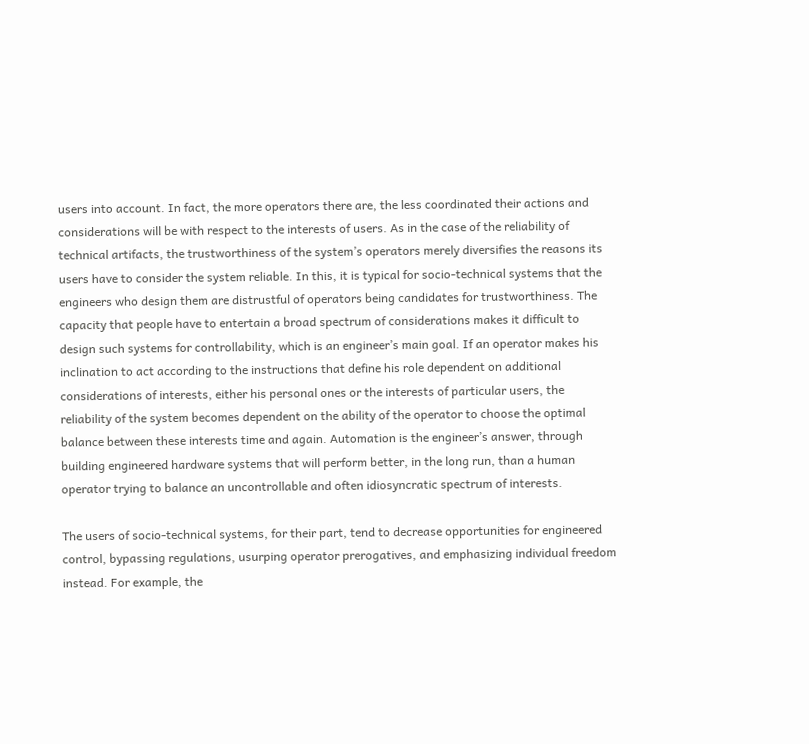users into account. In fact, the more operators there are, the less coordinated their actions and considerations will be with respect to the interests of users. As in the case of the reliability of technical artifacts, the trustworthiness of the system’s operators merely diversifies the reasons its users have to consider the system reliable. In this, it is typical for socio-technical systems that the engineers who design them are distrustful of operators being candidates for trustworthiness. The capacity that people have to entertain a broad spectrum of considerations makes it difficult to design such systems for controllability, which is an engineer’s main goal. If an operator makes his inclination to act according to the instructions that define his role dependent on additional considerations of interests, either his personal ones or the interests of particular users, the reliability of the system becomes dependent on the ability of the operator to choose the optimal balance between these interests time and again. Automation is the engineer’s answer, through building engineered hardware systems that will perform better, in the long run, than a human operator trying to balance an uncontrollable and often idiosyncratic spectrum of interests.

The users of socio-technical systems, for their part, tend to decrease opportunities for engineered control, bypassing regulations, usurping operator prerogatives, and emphasizing individual freedom instead. For example, the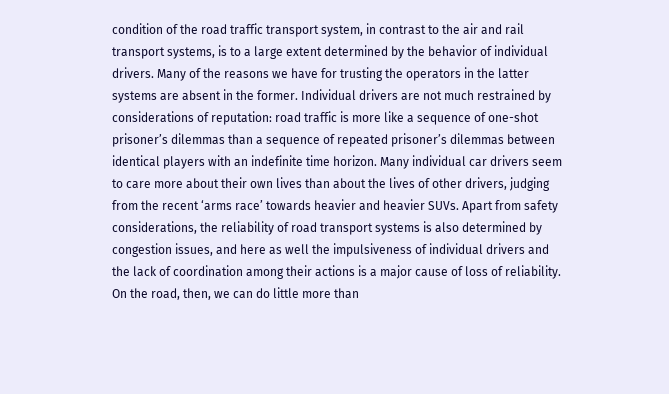condition of the road traffic transport system, in contrast to the air and rail transport systems, is to a large extent determined by the behavior of individual drivers. Many of the reasons we have for trusting the operators in the latter systems are absent in the former. Individual drivers are not much restrained by considerations of reputation: road traffic is more like a sequence of one-shot prisoner’s dilemmas than a sequence of repeated prisoner’s dilemmas between identical players with an indefinite time horizon. Many individual car drivers seem to care more about their own lives than about the lives of other drivers, judging from the recent ‘arms race’ towards heavier and heavier SUVs. Apart from safety considerations, the reliability of road transport systems is also determined by congestion issues, and here as well the impulsiveness of individual drivers and the lack of coordination among their actions is a major cause of loss of reliability. On the road, then, we can do little more than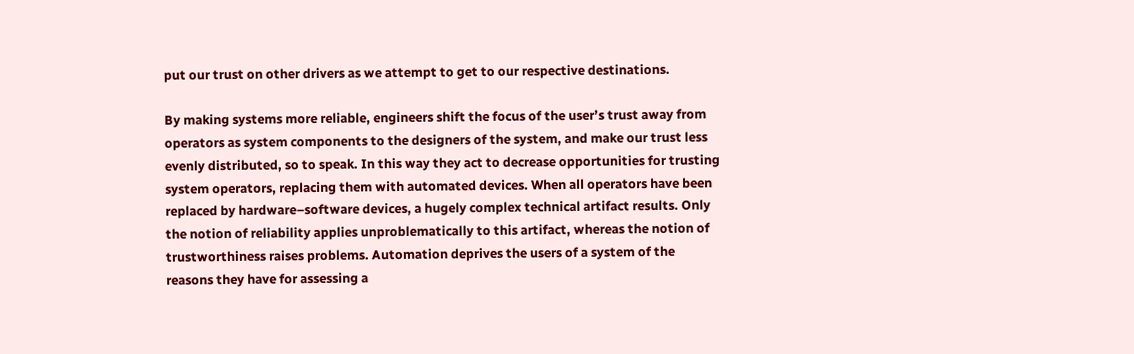put our trust on other drivers as we attempt to get to our respective destinations.

By making systems more reliable, engineers shift the focus of the user’s trust away from operators as system components to the designers of the system, and make our trust less evenly distributed, so to speak. In this way they act to decrease opportunities for trusting system operators, replacing them with automated devices. When all operators have been replaced by hardware–software devices, a hugely complex technical artifact results. Only the notion of reliability applies unproblematically to this artifact, whereas the notion of trustworthiness raises problems. Automation deprives the users of a system of the reasons they have for assessing a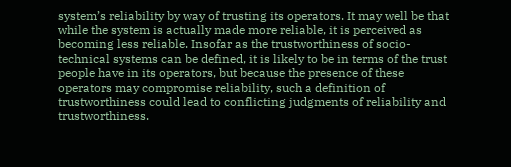system’s reliability by way of trusting its operators. It may well be that while the system is actually made more reliable, it is perceived as becoming less reliable. Insofar as the trustworthiness of socio-technical systems can be defined, it is likely to be in terms of the trust people have in its operators, but because the presence of these operators may compromise reliability, such a definition of trustworthiness could lead to conflicting judgments of reliability and trustworthiness.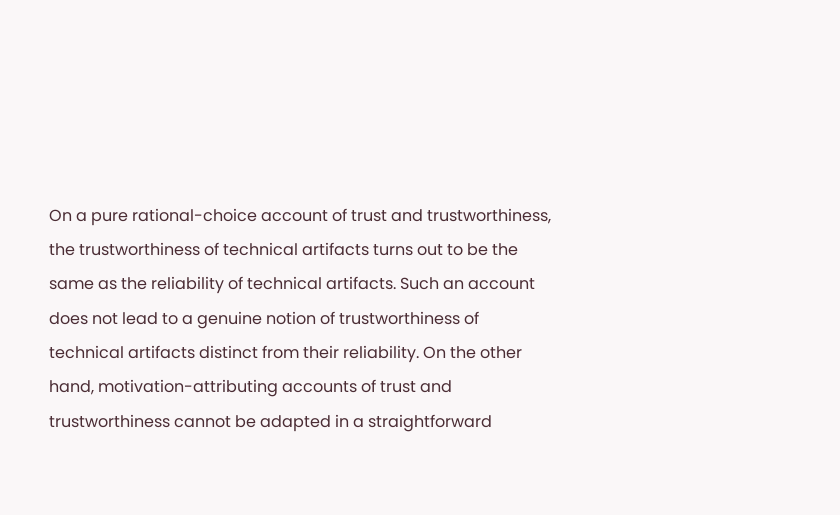On a pure rational-choice account of trust and trustworthiness, the trustworthiness of technical artifacts turns out to be the same as the reliability of technical artifacts. Such an account does not lead to a genuine notion of trustworthiness of technical artifacts distinct from their reliability. On the other hand, motivation-attributing accounts of trust and trustworthiness cannot be adapted in a straightforward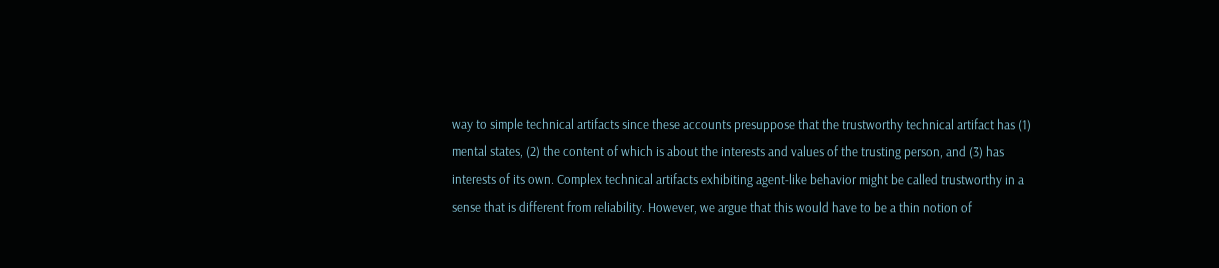way to simple technical artifacts since these accounts presuppose that the trustworthy technical artifact has (1) mental states, (2) the content of which is about the interests and values of the trusting person, and (3) has interests of its own. Complex technical artifacts exhibiting agent-like behavior might be called trustworthy in a sense that is different from reliability. However, we argue that this would have to be a thin notion of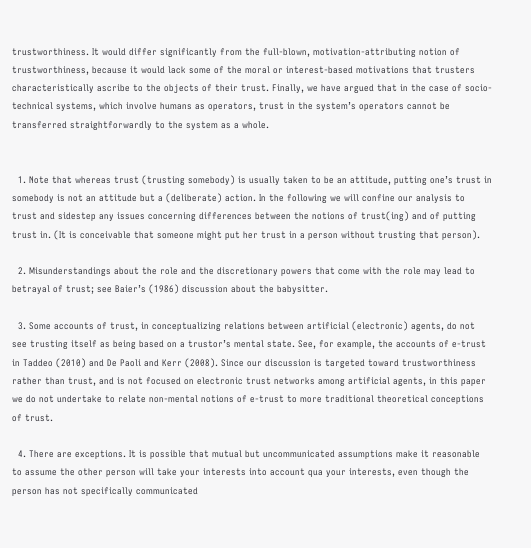trustworthiness. It would differ significantly from the full-blown, motivation-attributing notion of trustworthiness, because it would lack some of the moral or interest-based motivations that trusters characteristically ascribe to the objects of their trust. Finally, we have argued that in the case of socio-technical systems, which involve humans as operators, trust in the system’s operators cannot be transferred straightforwardly to the system as a whole.


  1. Note that whereas trust (trusting somebody) is usually taken to be an attitude, putting one’s trust in somebody is not an attitude but a (deliberate) action. In the following we will confine our analysis to trust and sidestep any issues concerning differences between the notions of trust(ing) and of putting trust in. (It is conceivable that someone might put her trust in a person without trusting that person).

  2. Misunderstandings about the role and the discretionary powers that come with the role may lead to betrayal of trust; see Baier’s (1986) discussion about the babysitter.

  3. Some accounts of trust, in conceptualizing relations between artificial (electronic) agents, do not see trusting itself as being based on a trustor’s mental state. See, for example, the accounts of e-trust in Taddeo (2010) and De Paoli and Kerr (2008). Since our discussion is targeted toward trustworthiness rather than trust, and is not focused on electronic trust networks among artificial agents, in this paper we do not undertake to relate non-mental notions of e-trust to more traditional theoretical conceptions of trust.

  4. There are exceptions. It is possible that mutual but uncommunicated assumptions make it reasonable to assume the other person will take your interests into account qua your interests, even though the person has not specifically communicated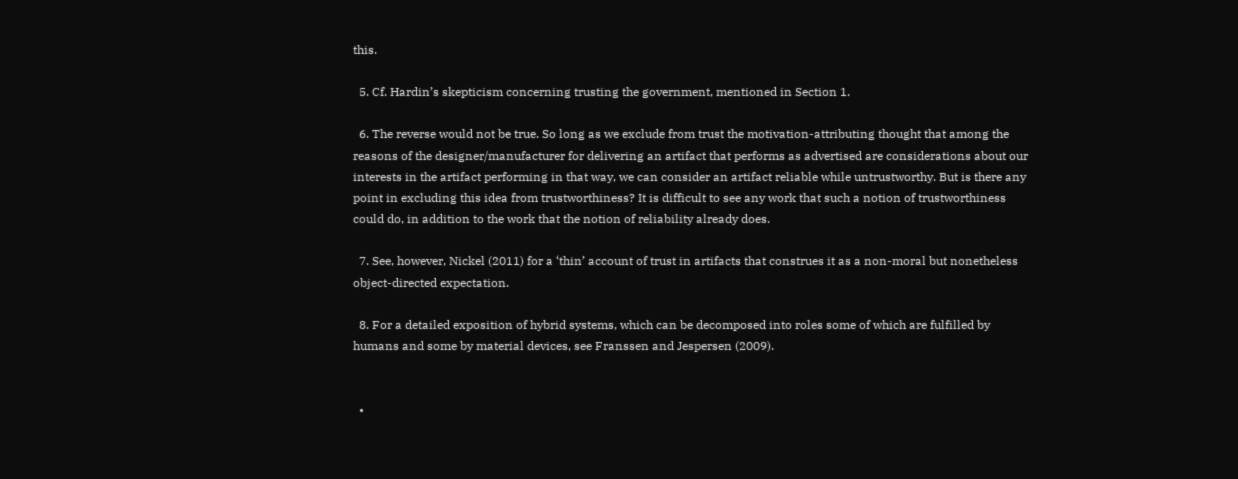this.

  5. Cf. Hardin’s skepticism concerning trusting the government, mentioned in Section 1.

  6. The reverse would not be true. So long as we exclude from trust the motivation-attributing thought that among the reasons of the designer/manufacturer for delivering an artifact that performs as advertised are considerations about our interests in the artifact performing in that way, we can consider an artifact reliable while untrustworthy. But is there any point in excluding this idea from trustworthiness? It is difficult to see any work that such a notion of trustworthiness could do, in addition to the work that the notion of reliability already does.

  7. See, however, Nickel (2011) for a ‘thin’ account of trust in artifacts that construes it as a non-moral but nonetheless object-directed expectation.

  8. For a detailed exposition of hybrid systems, which can be decomposed into roles some of which are fulfilled by humans and some by material devices, see Franssen and Jespersen (2009).


  •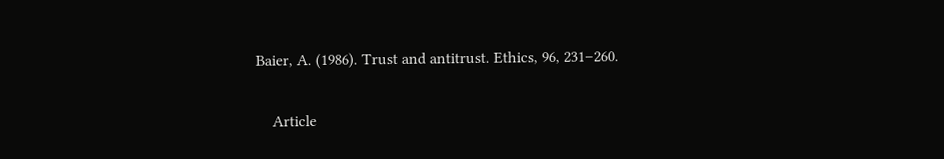Baier, A. (1986). Trust and antitrust. Ethics, 96, 231–260.

    Article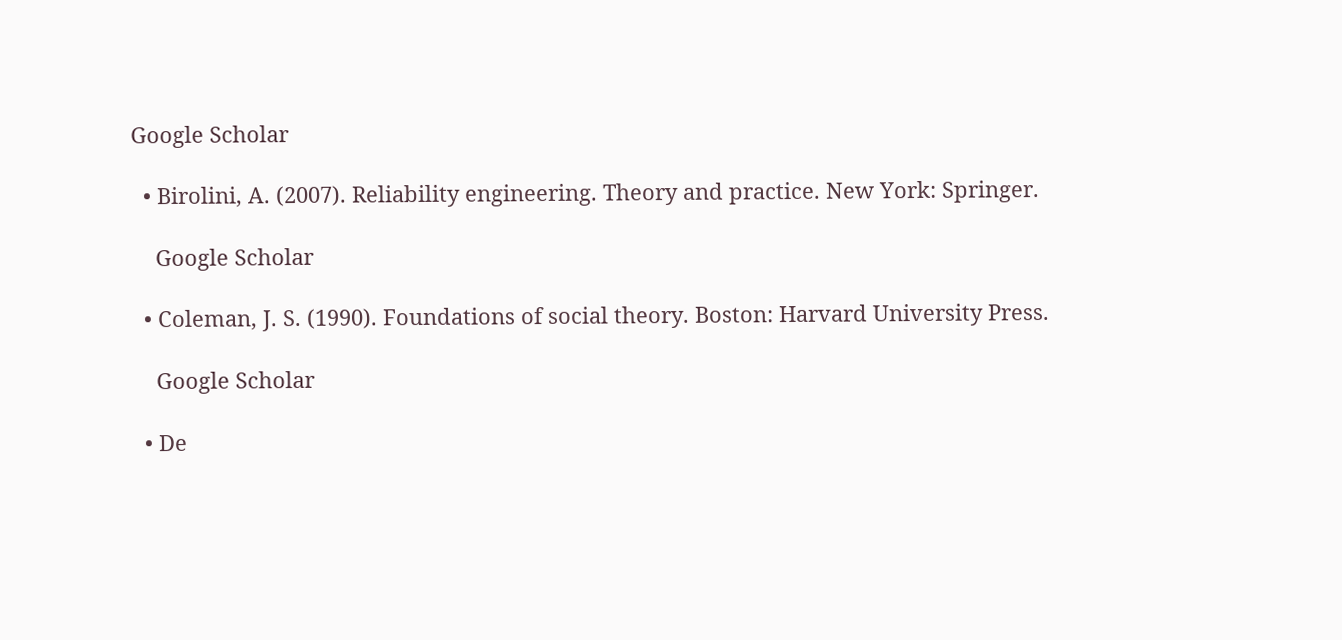Google Scholar

  • Birolini, A. (2007). Reliability engineering. Theory and practice. New York: Springer.

    Google Scholar

  • Coleman, J. S. (1990). Foundations of social theory. Boston: Harvard University Press.

    Google Scholar

  • De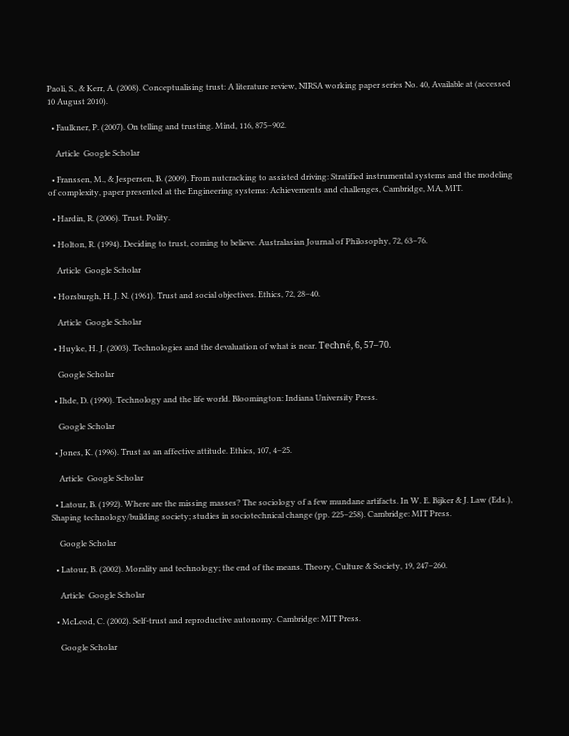Paoli, S., & Kerr, A. (2008). Conceptualising trust: A literature review, NIRSA working paper series No. 40, Available at (accessed 10 August 2010).

  • Faulkner, P. (2007). On telling and trusting. Mind, 116, 875–902.

    Article  Google Scholar

  • Franssen, M., & Jespersen, B. (2009). From nutcracking to assisted driving: Stratified instrumental systems and the modeling of complexity, paper presented at the Engineering systems: Achievements and challenges, Cambridge, MA, MIT.

  • Hardin, R. (2006). Trust. Polity.

  • Holton, R. (1994). Deciding to trust, coming to believe. Australasian Journal of Philosophy, 72, 63–76.

    Article  Google Scholar

  • Horsburgh, H. J. N. (1961). Trust and social objectives. Ethics, 72, 28–40.

    Article  Google Scholar

  • Huyke, H. J. (2003). Technologies and the devaluation of what is near. Techné, 6, 57–70.

    Google Scholar

  • Ihde, D. (1990). Technology and the life world. Bloomington: Indiana University Press.

    Google Scholar

  • Jones, K. (1996). Trust as an affective attitude. Ethics, 107, 4–25.

    Article  Google Scholar

  • Latour, B. (1992). Where are the missing masses? The sociology of a few mundane artifacts. In W. E. Bijker & J. Law (Eds.), Shaping technology/building society; studies in sociotechnical change (pp. 225–258). Cambridge: MIT Press.

    Google Scholar

  • Latour, B. (2002). Morality and technology; the end of the means. Theory, Culture & Society, 19, 247–260.

    Article  Google Scholar

  • McLeod, C. (2002). Self-trust and reproductive autonomy. Cambridge: MIT Press.

    Google Scholar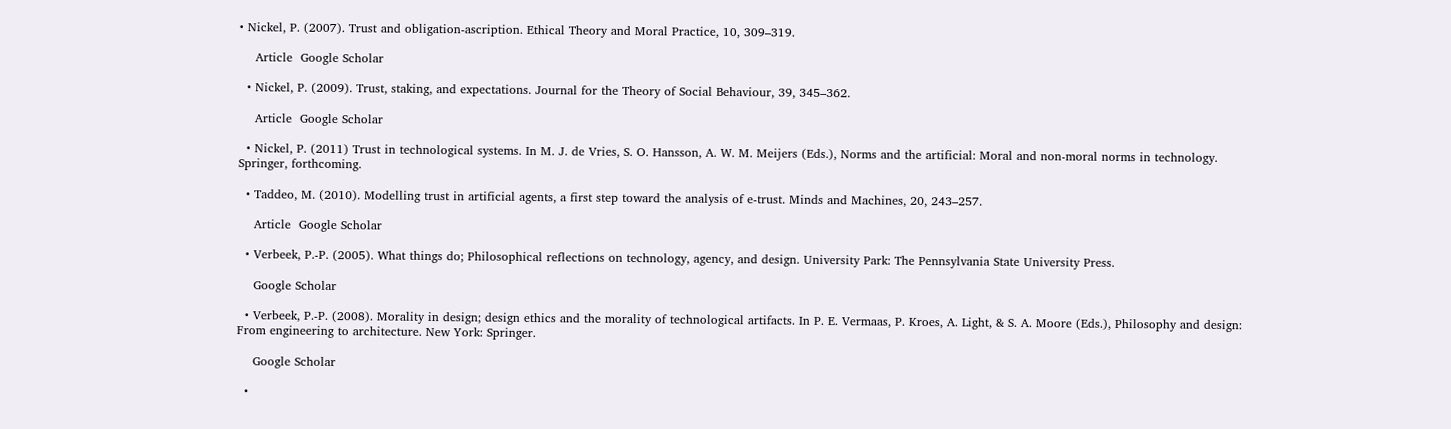• Nickel, P. (2007). Trust and obligation-ascription. Ethical Theory and Moral Practice, 10, 309–319.

    Article  Google Scholar

  • Nickel, P. (2009). Trust, staking, and expectations. Journal for the Theory of Social Behaviour, 39, 345–362.

    Article  Google Scholar

  • Nickel, P. (2011) Trust in technological systems. In M. J. de Vries, S. O. Hansson, A. W. M. Meijers (Eds.), Norms and the artificial: Moral and non-moral norms in technology. Springer, forthcoming.

  • Taddeo, M. (2010). Modelling trust in artificial agents, a first step toward the analysis of e-trust. Minds and Machines, 20, 243–257.

    Article  Google Scholar

  • Verbeek, P.-P. (2005). What things do; Philosophical reflections on technology, agency, and design. University Park: The Pennsylvania State University Press.

    Google Scholar

  • Verbeek, P.-P. (2008). Morality in design; design ethics and the morality of technological artifacts. In P. E. Vermaas, P. Kroes, A. Light, & S. A. Moore (Eds.), Philosophy and design: From engineering to architecture. New York: Springer.

    Google Scholar

  •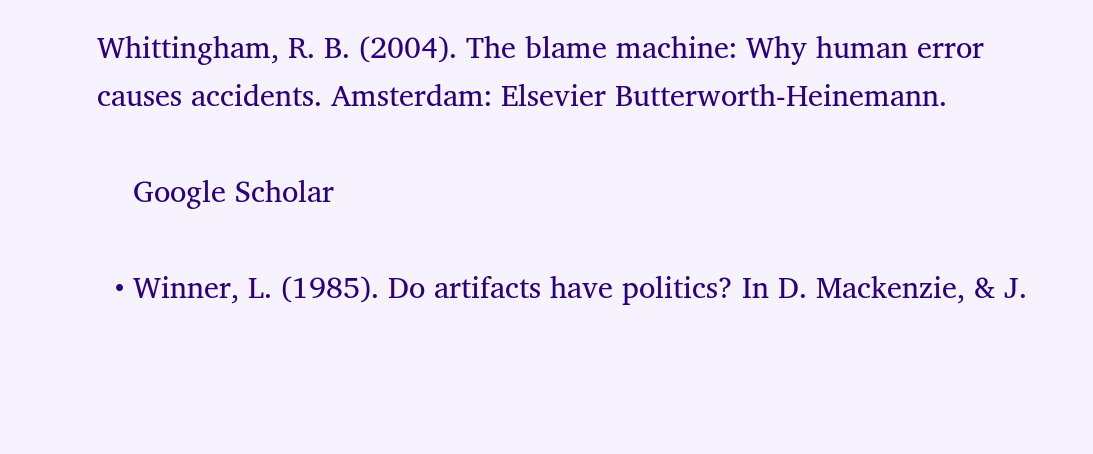Whittingham, R. B. (2004). The blame machine: Why human error causes accidents. Amsterdam: Elsevier Butterworth-Heinemann.

    Google Scholar

  • Winner, L. (1985). Do artifacts have politics? In D. Mackenzie, & J.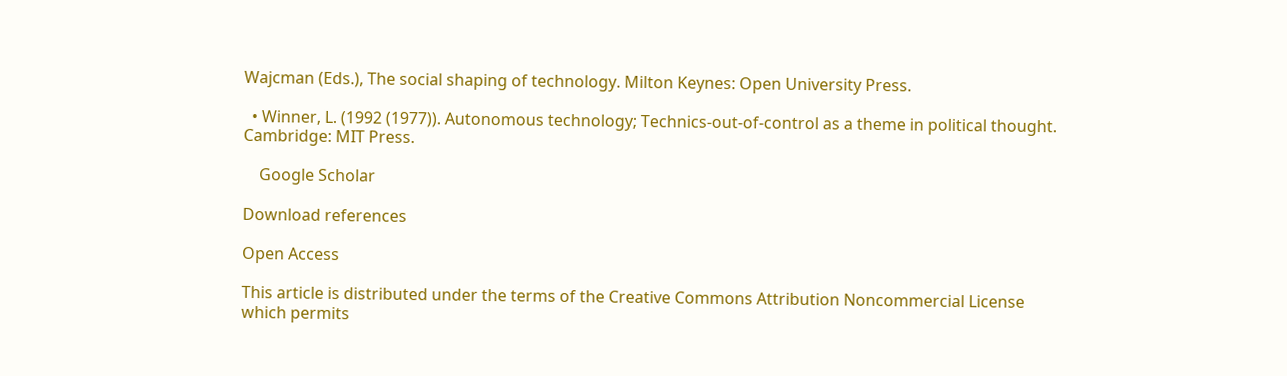Wajcman (Eds.), The social shaping of technology. Milton Keynes: Open University Press.

  • Winner, L. (1992 (1977)). Autonomous technology; Technics-out-of-control as a theme in political thought. Cambridge: MIT Press.

    Google Scholar

Download references

Open Access

This article is distributed under the terms of the Creative Commons Attribution Noncommercial License which permits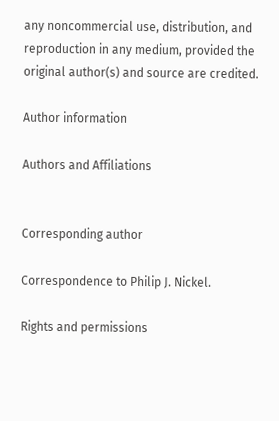any noncommercial use, distribution, and reproduction in any medium, provided the original author(s) and source are credited.

Author information

Authors and Affiliations


Corresponding author

Correspondence to Philip J. Nickel.

Rights and permissions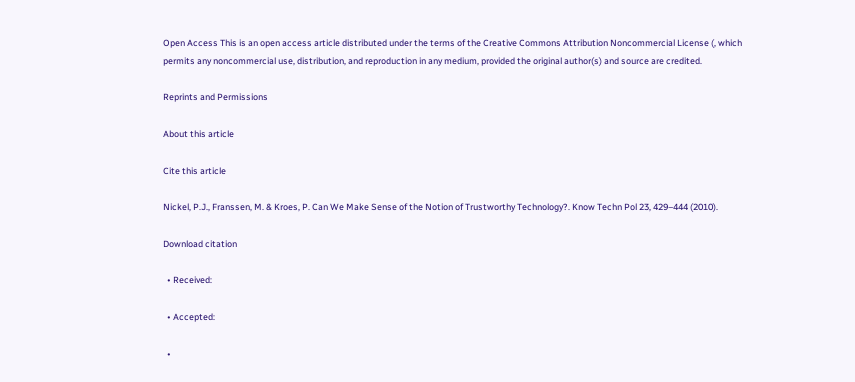Open Access This is an open access article distributed under the terms of the Creative Commons Attribution Noncommercial License (, which permits any noncommercial use, distribution, and reproduction in any medium, provided the original author(s) and source are credited.

Reprints and Permissions

About this article

Cite this article

Nickel, P.J., Franssen, M. & Kroes, P. Can We Make Sense of the Notion of Trustworthy Technology?. Know Techn Pol 23, 429–444 (2010).

Download citation

  • Received:

  • Accepted:

  •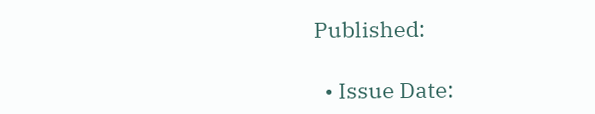Published:

  • Issue Date: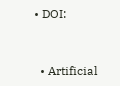• DOI:


  • Artificial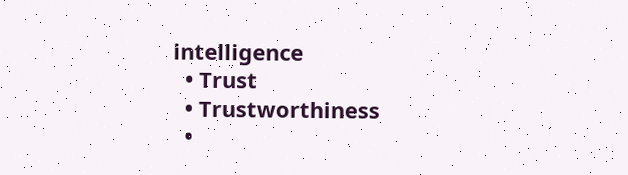intelligence
  • Trust
  • Trustworthiness
  •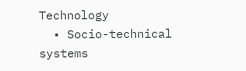Technology
  • Socio-technical systems